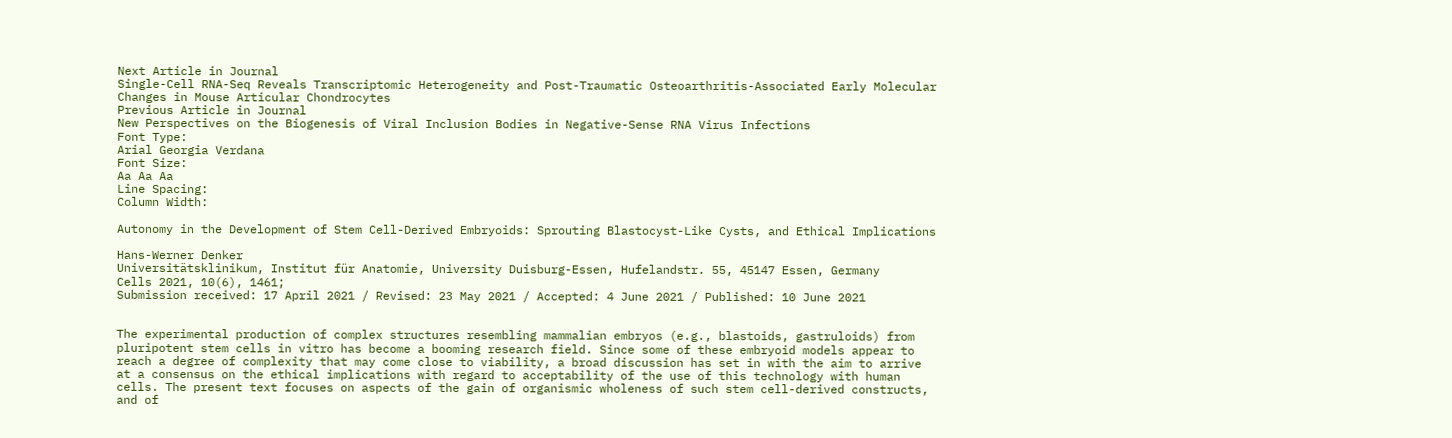Next Article in Journal
Single-Cell RNA-Seq Reveals Transcriptomic Heterogeneity and Post-Traumatic Osteoarthritis-Associated Early Molecular Changes in Mouse Articular Chondrocytes
Previous Article in Journal
New Perspectives on the Biogenesis of Viral Inclusion Bodies in Negative-Sense RNA Virus Infections
Font Type:
Arial Georgia Verdana
Font Size:
Aa Aa Aa
Line Spacing:
Column Width:

Autonomy in the Development of Stem Cell-Derived Embryoids: Sprouting Blastocyst-Like Cysts, and Ethical Implications

Hans-Werner Denker
Universitätsklinikum, Institut für Anatomie, University Duisburg-Essen, Hufelandstr. 55, 45147 Essen, Germany
Cells 2021, 10(6), 1461;
Submission received: 17 April 2021 / Revised: 23 May 2021 / Accepted: 4 June 2021 / Published: 10 June 2021


The experimental production of complex structures resembling mammalian embryos (e.g., blastoids, gastruloids) from pluripotent stem cells in vitro has become a booming research field. Since some of these embryoid models appear to reach a degree of complexity that may come close to viability, a broad discussion has set in with the aim to arrive at a consensus on the ethical implications with regard to acceptability of the use of this technology with human cells. The present text focuses on aspects of the gain of organismic wholeness of such stem cell-derived constructs, and of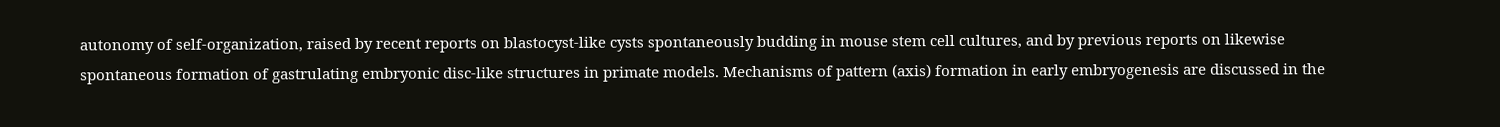autonomy of self-organization, raised by recent reports on blastocyst-like cysts spontaneously budding in mouse stem cell cultures, and by previous reports on likewise spontaneous formation of gastrulating embryonic disc-like structures in primate models. Mechanisms of pattern (axis) formation in early embryogenesis are discussed in the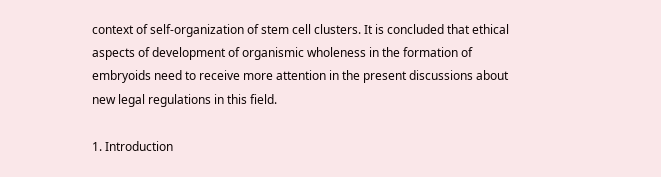context of self-organization of stem cell clusters. It is concluded that ethical aspects of development of organismic wholeness in the formation of embryoids need to receive more attention in the present discussions about new legal regulations in this field.

1. Introduction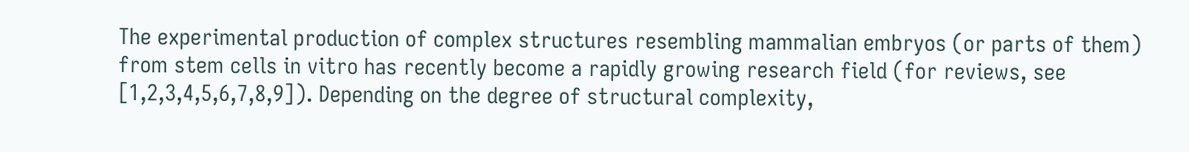The experimental production of complex structures resembling mammalian embryos (or parts of them) from stem cells in vitro has recently become a rapidly growing research field (for reviews, see [1,2,3,4,5,6,7,8,9]). Depending on the degree of structural complexity,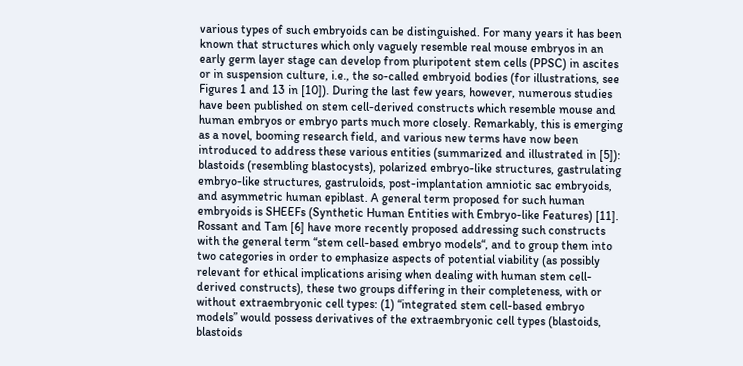various types of such embryoids can be distinguished. For many years it has been known that structures which only vaguely resemble real mouse embryos in an early germ layer stage can develop from pluripotent stem cells (PPSC) in ascites or in suspension culture, i.e., the so-called embryoid bodies (for illustrations, see Figures 1 and 13 in [10]). During the last few years, however, numerous studies have been published on stem cell-derived constructs which resemble mouse and human embryos or embryo parts much more closely. Remarkably, this is emerging as a novel, booming research field, and various new terms have now been introduced to address these various entities (summarized and illustrated in [5]): blastoids (resembling blastocysts), polarized embryo-like structures, gastrulating embryo-like structures, gastruloids, post-implantation amniotic sac embryoids, and asymmetric human epiblast. A general term proposed for such human embryoids is SHEEFs (Synthetic Human Entities with Embryo-like Features) [11]. Rossant and Tam [6] have more recently proposed addressing such constructs with the general term “stem cell-based embryo models“, and to group them into two categories in order to emphasize aspects of potential viability (as possibly relevant for ethical implications arising when dealing with human stem cell-derived constructs), these two groups differing in their completeness, with or without extraembryonic cell types: (1) “integrated stem cell-based embryo models” would possess derivatives of the extraembryonic cell types (blastoids, blastoids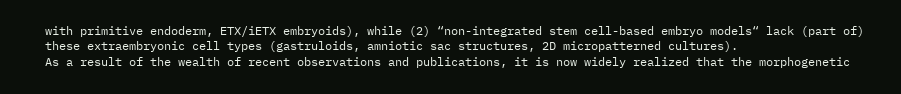with primitive endoderm, ETX/iETX embryoids), while (2) “non-integrated stem cell-based embryo models“ lack (part of) these extraembryonic cell types (gastruloids, amniotic sac structures, 2D micropatterned cultures).
As a result of the wealth of recent observations and publications, it is now widely realized that the morphogenetic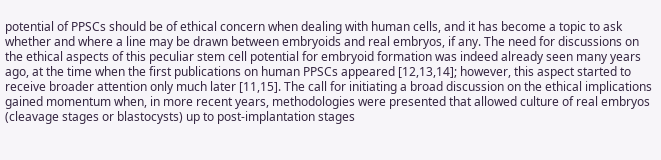potential of PPSCs should be of ethical concern when dealing with human cells, and it has become a topic to ask whether and where a line may be drawn between embryoids and real embryos, if any. The need for discussions on the ethical aspects of this peculiar stem cell potential for embryoid formation was indeed already seen many years ago, at the time when the first publications on human PPSCs appeared [12,13,14]; however, this aspect started to receive broader attention only much later [11,15]. The call for initiating a broad discussion on the ethical implications gained momentum when, in more recent years, methodologies were presented that allowed culture of real embryos (cleavage stages or blastocysts) up to post-implantation stages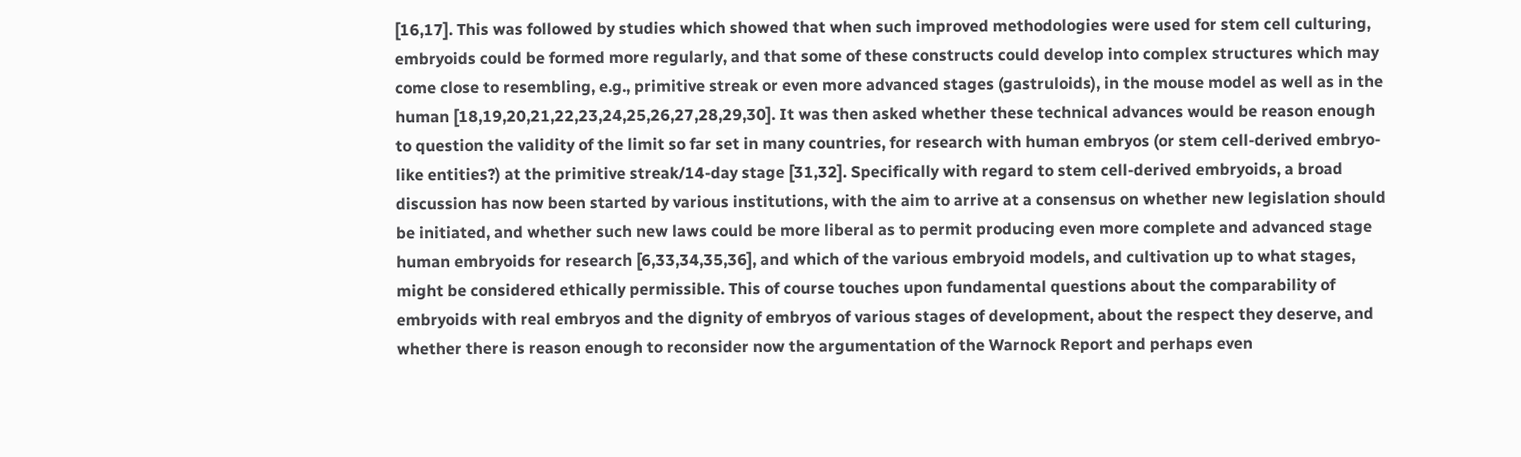[16,17]. This was followed by studies which showed that when such improved methodologies were used for stem cell culturing, embryoids could be formed more regularly, and that some of these constructs could develop into complex structures which may come close to resembling, e.g., primitive streak or even more advanced stages (gastruloids), in the mouse model as well as in the human [18,19,20,21,22,23,24,25,26,27,28,29,30]. It was then asked whether these technical advances would be reason enough to question the validity of the limit so far set in many countries, for research with human embryos (or stem cell-derived embryo-like entities?) at the primitive streak/14-day stage [31,32]. Specifically with regard to stem cell-derived embryoids, a broad discussion has now been started by various institutions, with the aim to arrive at a consensus on whether new legislation should be initiated, and whether such new laws could be more liberal as to permit producing even more complete and advanced stage human embryoids for research [6,33,34,35,36], and which of the various embryoid models, and cultivation up to what stages, might be considered ethically permissible. This of course touches upon fundamental questions about the comparability of embryoids with real embryos and the dignity of embryos of various stages of development, about the respect they deserve, and whether there is reason enough to reconsider now the argumentation of the Warnock Report and perhaps even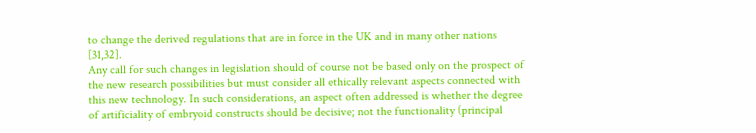to change the derived regulations that are in force in the UK and in many other nations [31,32].
Any call for such changes in legislation should of course not be based only on the prospect of the new research possibilities but must consider all ethically relevant aspects connected with this new technology. In such considerations, an aspect often addressed is whether the degree of artificiality of embryoid constructs should be decisive; not the functionality (principal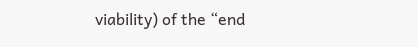viability) of the “end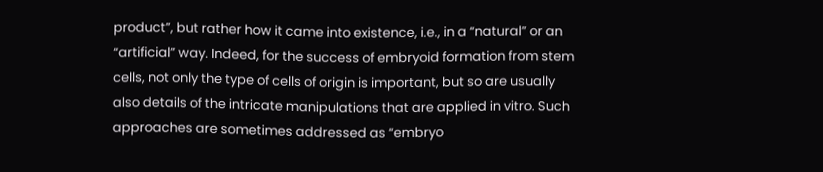product”, but rather how it came into existence, i.e., in a “natural” or an “artificial” way. Indeed, for the success of embryoid formation from stem cells, not only the type of cells of origin is important, but so are usually also details of the intricate manipulations that are applied in vitro. Such approaches are sometimes addressed as “embryo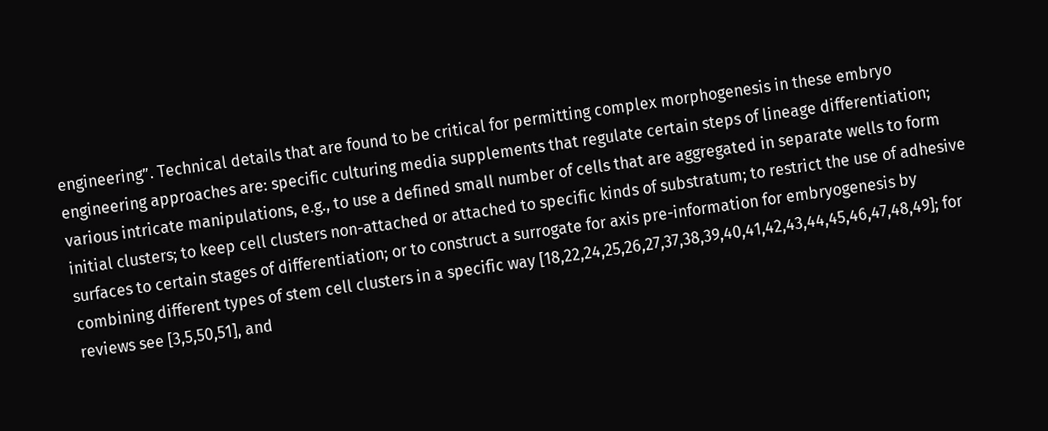engineering”. Technical details that are found to be critical for permitting complex morphogenesis in these embryo engineering approaches are: specific culturing media supplements that regulate certain steps of lineage differentiation; various intricate manipulations, e.g., to use a defined small number of cells that are aggregated in separate wells to form initial clusters; to keep cell clusters non-attached or attached to specific kinds of substratum; to restrict the use of adhesive surfaces to certain stages of differentiation; or to construct a surrogate for axis pre-information for embryogenesis by combining different types of stem cell clusters in a specific way [18,22,24,25,26,27,37,38,39,40,41,42,43,44,45,46,47,48,49]; for reviews see [3,5,50,51], and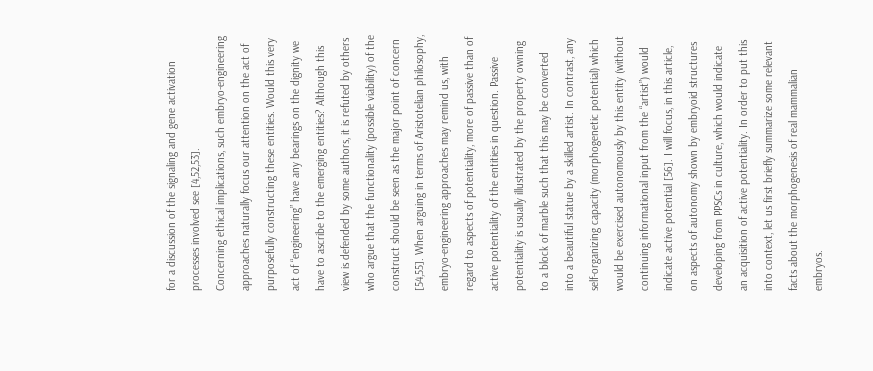for a discussion of the signaling and gene activation processes involved see [4,52,53].
Concerning ethical implications, such embryo-engineering approaches naturally focus our attention on the act of purposefully constructing these entities. Would this very act of “engineering” have any bearings on the dignity we have to ascribe to the emerging entities? Although this view is defended by some authors, it is refuted by others who argue that the functionality (possible viability) of the construct should be seen as the major point of concern [54,55]. When arguing in terms of Aristotelian philosophy, embryo-engineering approaches may remind us, with regard to aspects of potentiality, more of passive than of active potentiality of the entities in question. Passive potentiality is usually illustrated by the property owning to a block of marble such that this may be converted into a beautiful statue by a skilled artist. In contrast, any self-organizing capacity (morphogenetic potential) which would be exercised autonomously by this entity (without continuing informational input from the “artist”) would indicate active potential [56]. I will focus, in this article, on aspects of autonomy shown by embryoid structures developing from PPSCs in culture, which would indicate an acquisition of active potentiality. In order to put this into context, let us first briefly summarize some relevant facts about the morphogenesis of real mammalian embryos.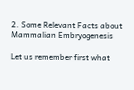2. Some Relevant Facts about Mammalian Embryogenesis

Let us remember first what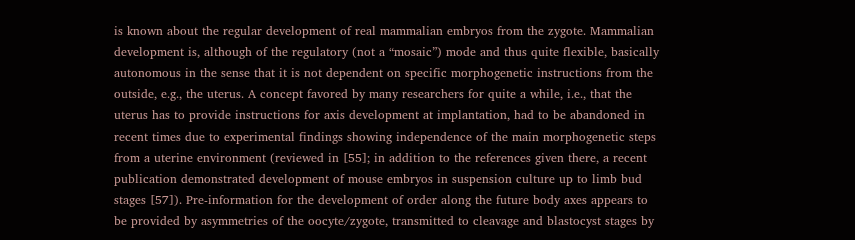is known about the regular development of real mammalian embryos from the zygote. Mammalian development is, although of the regulatory (not a “mosaic”) mode and thus quite flexible, basically autonomous in the sense that it is not dependent on specific morphogenetic instructions from the outside, e.g., the uterus. A concept favored by many researchers for quite a while, i.e., that the uterus has to provide instructions for axis development at implantation, had to be abandoned in recent times due to experimental findings showing independence of the main morphogenetic steps from a uterine environment (reviewed in [55]; in addition to the references given there, a recent publication demonstrated development of mouse embryos in suspension culture up to limb bud stages [57]). Pre-information for the development of order along the future body axes appears to be provided by asymmetries of the oocyte/zygote, transmitted to cleavage and blastocyst stages by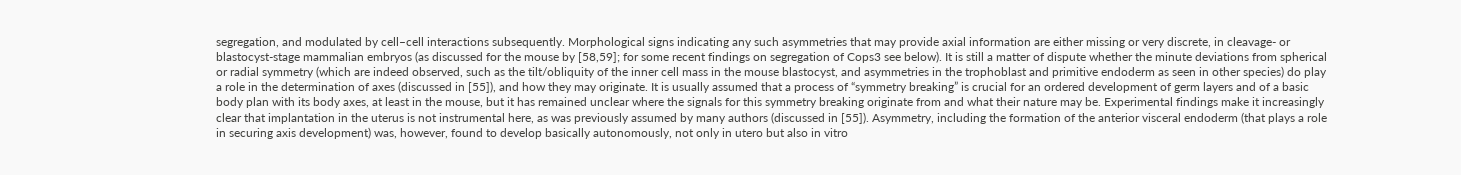segregation, and modulated by cell–cell interactions subsequently. Morphological signs indicating any such asymmetries that may provide axial information are either missing or very discrete, in cleavage- or blastocyst-stage mammalian embryos (as discussed for the mouse by [58,59]; for some recent findings on segregation of Cops3 see below). It is still a matter of dispute whether the minute deviations from spherical or radial symmetry (which are indeed observed, such as the tilt/obliquity of the inner cell mass in the mouse blastocyst, and asymmetries in the trophoblast and primitive endoderm as seen in other species) do play a role in the determination of axes (discussed in [55]), and how they may originate. It is usually assumed that a process of “symmetry breaking” is crucial for an ordered development of germ layers and of a basic body plan with its body axes, at least in the mouse, but it has remained unclear where the signals for this symmetry breaking originate from and what their nature may be. Experimental findings make it increasingly clear that implantation in the uterus is not instrumental here, as was previously assumed by many authors (discussed in [55]). Asymmetry, including the formation of the anterior visceral endoderm (that plays a role in securing axis development) was, however, found to develop basically autonomously, not only in utero but also in vitro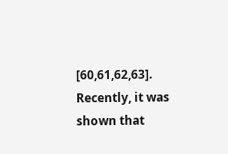[60,61,62,63]. Recently, it was shown that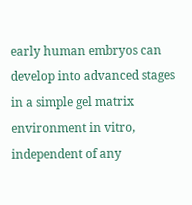early human embryos can develop into advanced stages in a simple gel matrix environment in vitro, independent of any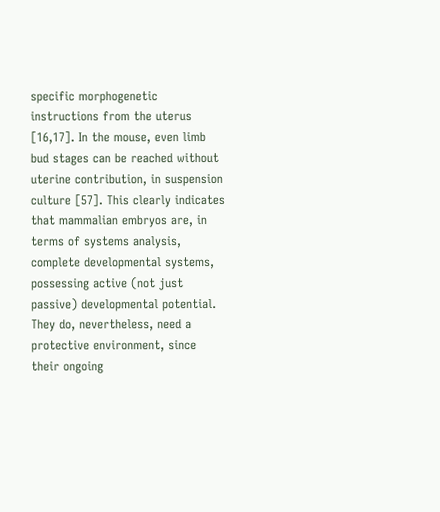specific morphogenetic instructions from the uterus [16,17]. In the mouse, even limb bud stages can be reached without uterine contribution, in suspension culture [57]. This clearly indicates that mammalian embryos are, in terms of systems analysis, complete developmental systems, possessing active (not just passive) developmental potential. They do, nevertheless, need a protective environment, since their ongoing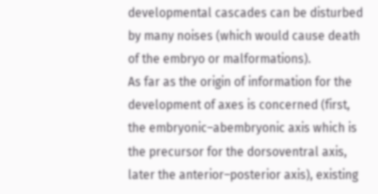developmental cascades can be disturbed by many noises (which would cause death of the embryo or malformations).
As far as the origin of information for the development of axes is concerned (first, the embryonic–abembryonic axis which is the precursor for the dorsoventral axis, later the anterior–posterior axis), existing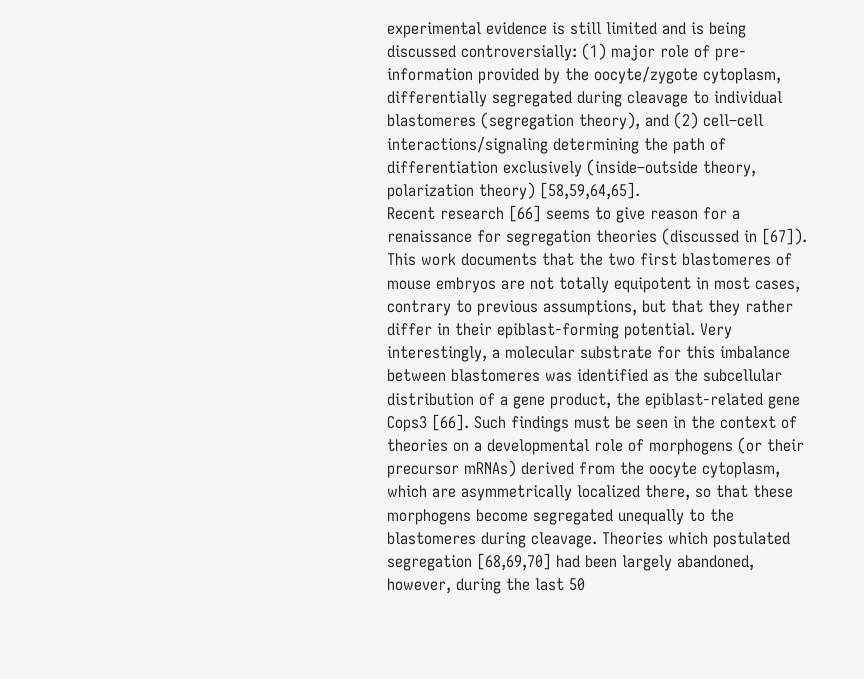experimental evidence is still limited and is being discussed controversially: (1) major role of pre-information provided by the oocyte/zygote cytoplasm, differentially segregated during cleavage to individual blastomeres (segregation theory), and (2) cell–cell interactions/signaling determining the path of differentiation exclusively (inside–outside theory, polarization theory) [58,59,64,65].
Recent research [66] seems to give reason for a renaissance for segregation theories (discussed in [67]). This work documents that the two first blastomeres of mouse embryos are not totally equipotent in most cases, contrary to previous assumptions, but that they rather differ in their epiblast-forming potential. Very interestingly, a molecular substrate for this imbalance between blastomeres was identified as the subcellular distribution of a gene product, the epiblast-related gene Cops3 [66]. Such findings must be seen in the context of theories on a developmental role of morphogens (or their precursor mRNAs) derived from the oocyte cytoplasm, which are asymmetrically localized there, so that these morphogens become segregated unequally to the blastomeres during cleavage. Theories which postulated segregation [68,69,70] had been largely abandoned, however, during the last 50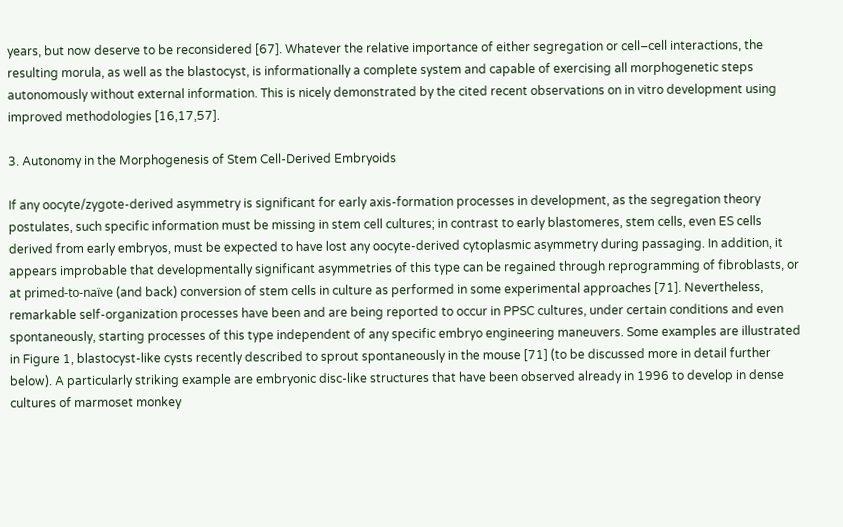years, but now deserve to be reconsidered [67]. Whatever the relative importance of either segregation or cell–cell interactions, the resulting morula, as well as the blastocyst, is informationally a complete system and capable of exercising all morphogenetic steps autonomously without external information. This is nicely demonstrated by the cited recent observations on in vitro development using improved methodologies [16,17,57].

3. Autonomy in the Morphogenesis of Stem Cell-Derived Embryoids

If any oocyte/zygote-derived asymmetry is significant for early axis-formation processes in development, as the segregation theory postulates, such specific information must be missing in stem cell cultures; in contrast to early blastomeres, stem cells, even ES cells derived from early embryos, must be expected to have lost any oocyte-derived cytoplasmic asymmetry during passaging. In addition, it appears improbable that developmentally significant asymmetries of this type can be regained through reprogramming of fibroblasts, or at primed-to-naïve (and back) conversion of stem cells in culture as performed in some experimental approaches [71]. Nevertheless, remarkable self-organization processes have been and are being reported to occur in PPSC cultures, under certain conditions and even spontaneously, starting processes of this type independent of any specific embryo engineering maneuvers. Some examples are illustrated in Figure 1, blastocyst-like cysts recently described to sprout spontaneously in the mouse [71] (to be discussed more in detail further below). A particularly striking example are embryonic disc-like structures that have been observed already in 1996 to develop in dense cultures of marmoset monkey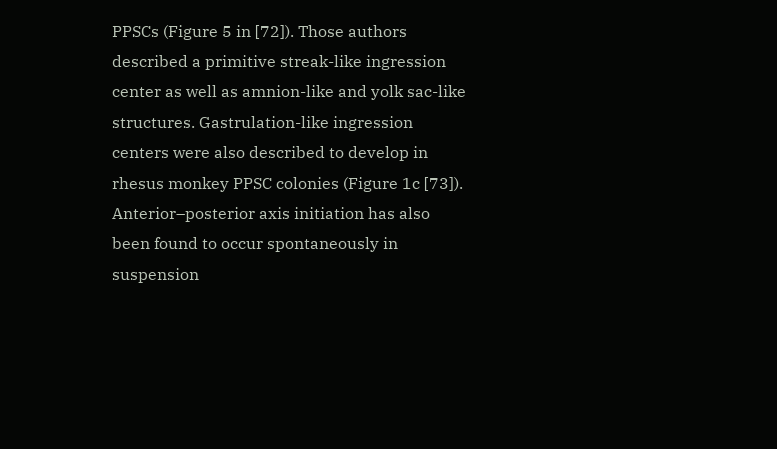PPSCs (Figure 5 in [72]). Those authors described a primitive streak-like ingression center as well as amnion-like and yolk sac-like structures. Gastrulation-like ingression centers were also described to develop in rhesus monkey PPSC colonies (Figure 1c [73]). Anterior–posterior axis initiation has also been found to occur spontaneously in suspension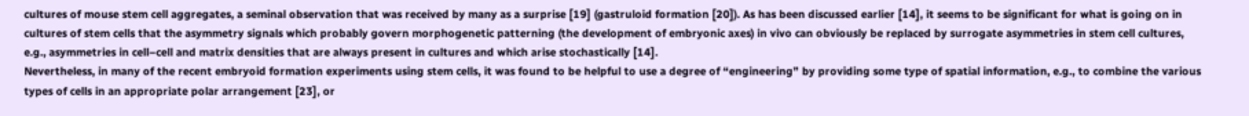cultures of mouse stem cell aggregates, a seminal observation that was received by many as a surprise [19] (gastruloid formation [20]). As has been discussed earlier [14], it seems to be significant for what is going on in cultures of stem cells that the asymmetry signals which probably govern morphogenetic patterning (the development of embryonic axes) in vivo can obviously be replaced by surrogate asymmetries in stem cell cultures, e.g., asymmetries in cell–cell and matrix densities that are always present in cultures and which arise stochastically [14].
Nevertheless, in many of the recent embryoid formation experiments using stem cells, it was found to be helpful to use a degree of “engineering” by providing some type of spatial information, e.g., to combine the various types of cells in an appropriate polar arrangement [23], or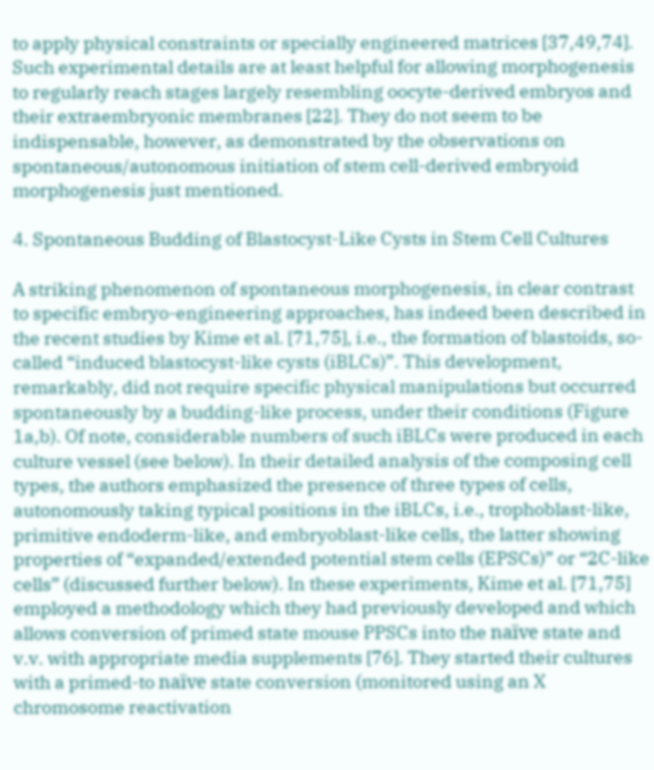to apply physical constraints or specially engineered matrices [37,49,74]. Such experimental details are at least helpful for allowing morphogenesis to regularly reach stages largely resembling oocyte-derived embryos and their extraembryonic membranes [22]. They do not seem to be indispensable, however, as demonstrated by the observations on spontaneous/autonomous initiation of stem cell-derived embryoid morphogenesis just mentioned.

4. Spontaneous Budding of Blastocyst-Like Cysts in Stem Cell Cultures

A striking phenomenon of spontaneous morphogenesis, in clear contrast to specific embryo-engineering approaches, has indeed been described in the recent studies by Kime et al. [71,75], i.e., the formation of blastoids, so-called “induced blastocyst-like cysts (iBLCs)”. This development, remarkably, did not require specific physical manipulations but occurred spontaneously by a budding-like process, under their conditions (Figure 1a,b). Of note, considerable numbers of such iBLCs were produced in each culture vessel (see below). In their detailed analysis of the composing cell types, the authors emphasized the presence of three types of cells, autonomously taking typical positions in the iBLCs, i.e., trophoblast-like, primitive endoderm-like, and embryoblast-like cells, the latter showing properties of “expanded/extended potential stem cells (EPSCs)” or “2C-like cells” (discussed further below). In these experiments, Kime et al. [71,75] employed a methodology which they had previously developed and which allows conversion of primed state mouse PPSCs into the naïve state and v.v. with appropriate media supplements [76]. They started their cultures with a primed-to naïve state conversion (monitored using an X chromosome reactivation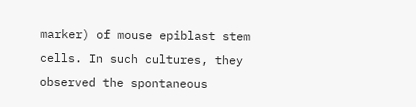marker) of mouse epiblast stem cells. In such cultures, they observed the spontaneous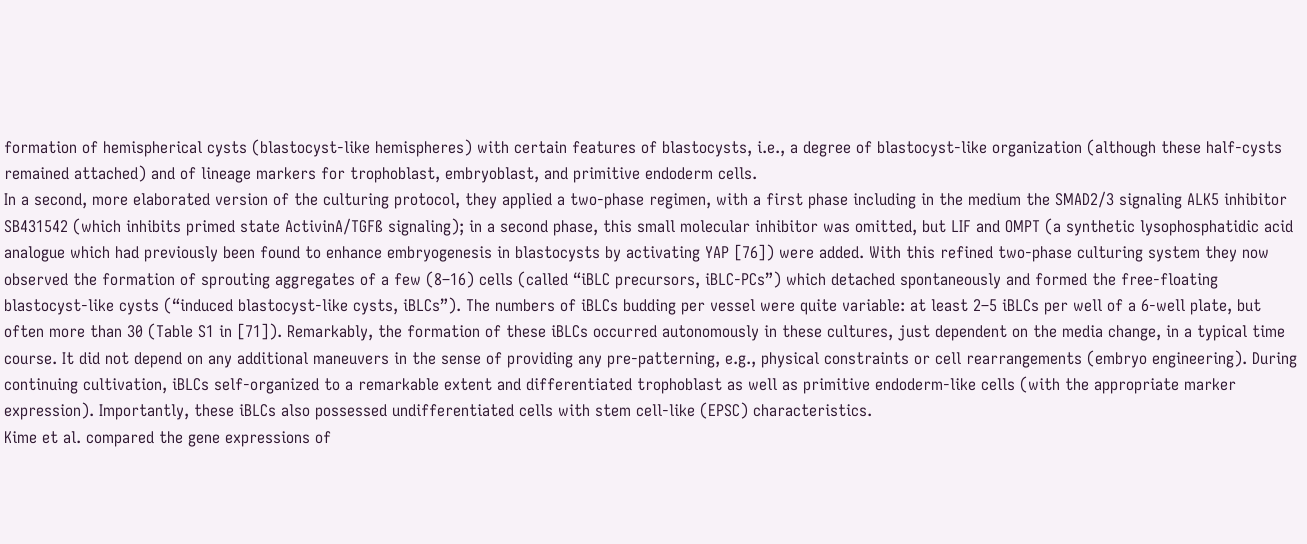formation of hemispherical cysts (blastocyst-like hemispheres) with certain features of blastocysts, i.e., a degree of blastocyst-like organization (although these half-cysts remained attached) and of lineage markers for trophoblast, embryoblast, and primitive endoderm cells.
In a second, more elaborated version of the culturing protocol, they applied a two-phase regimen, with a first phase including in the medium the SMAD2/3 signaling ALK5 inhibitor SB431542 (which inhibits primed state ActivinA/TGFß signaling); in a second phase, this small molecular inhibitor was omitted, but LIF and OMPT (a synthetic lysophosphatidic acid analogue which had previously been found to enhance embryogenesis in blastocysts by activating YAP [76]) were added. With this refined two-phase culturing system they now observed the formation of sprouting aggregates of a few (8–16) cells (called “iBLC precursors, iBLC-PCs”) which detached spontaneously and formed the free-floating blastocyst-like cysts (“induced blastocyst-like cysts, iBLCs”). The numbers of iBLCs budding per vessel were quite variable: at least 2–5 iBLCs per well of a 6-well plate, but often more than 30 (Table S1 in [71]). Remarkably, the formation of these iBLCs occurred autonomously in these cultures, just dependent on the media change, in a typical time course. It did not depend on any additional maneuvers in the sense of providing any pre-patterning, e.g., physical constraints or cell rearrangements (embryo engineering). During continuing cultivation, iBLCs self-organized to a remarkable extent and differentiated trophoblast as well as primitive endoderm-like cells (with the appropriate marker expression). Importantly, these iBLCs also possessed undifferentiated cells with stem cell-like (EPSC) characteristics.
Kime et al. compared the gene expressions of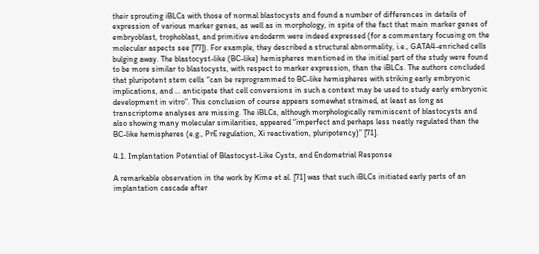their sprouting iBLCs with those of normal blastocysts and found a number of differences in details of expression of various marker genes, as well as in morphology, in spite of the fact that main marker genes of embryoblast, trophoblast, and primitive endoderm were indeed expressed (for a commentary focusing on the molecular aspects see [77]). For example, they described a structural abnormality, i.e., GATA4-enriched cells bulging away. The blastocyst-like (BC-like) hemispheres mentioned in the initial part of the study were found to be more similar to blastocysts, with respect to marker expression, than the iBLCs. The authors concluded that pluripotent stem cells “can be reprogrammed to BC-like hemispheres with striking early embryonic implications, and … anticipate that cell conversions in such a context may be used to study early embryonic development in vitro”. This conclusion of course appears somewhat strained, at least as long as transcriptome analyses are missing. The iBLCs, although morphologically reminiscent of blastocysts and also showing many molecular similarities, appeared “imperfect and perhaps less neatly regulated than the BC-like hemispheres (e.g., PrE regulation, Xi reactivation, pluripotency)” [71].

4.1. Implantation Potential of Blastocyst-Like Cysts, and Endometrial Response

A remarkable observation in the work by Kime et al. [71] was that such iBLCs initiated early parts of an implantation cascade after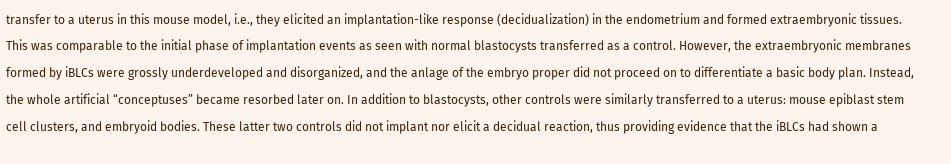transfer to a uterus in this mouse model, i.e., they elicited an implantation-like response (decidualization) in the endometrium and formed extraembryonic tissues. This was comparable to the initial phase of implantation events as seen with normal blastocysts transferred as a control. However, the extraembryonic membranes formed by iBLCs were grossly underdeveloped and disorganized, and the anlage of the embryo proper did not proceed on to differentiate a basic body plan. Instead, the whole artificial “conceptuses” became resorbed later on. In addition to blastocysts, other controls were similarly transferred to a uterus: mouse epiblast stem cell clusters, and embryoid bodies. These latter two controls did not implant nor elicit a decidual reaction, thus providing evidence that the iBLCs had shown a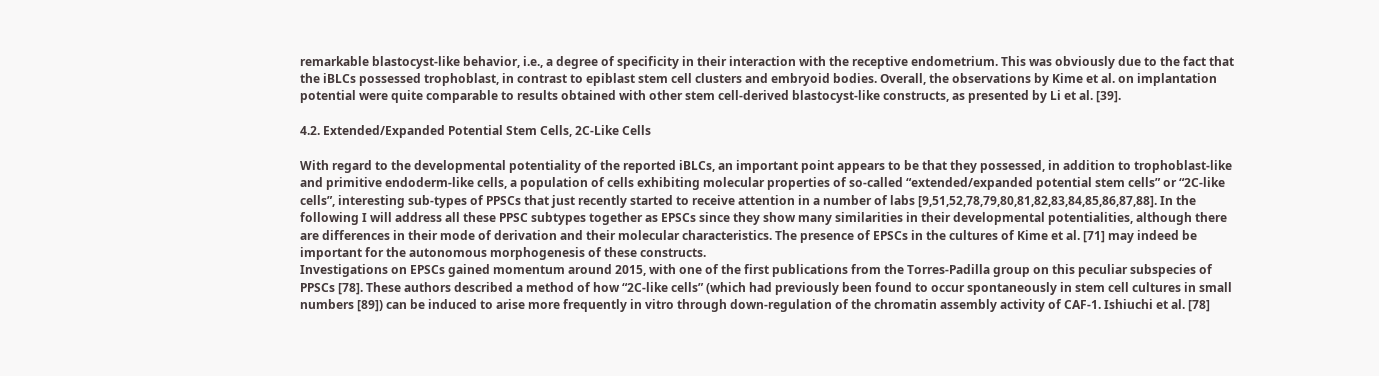remarkable blastocyst-like behavior, i.e., a degree of specificity in their interaction with the receptive endometrium. This was obviously due to the fact that the iBLCs possessed trophoblast, in contrast to epiblast stem cell clusters and embryoid bodies. Overall, the observations by Kime et al. on implantation potential were quite comparable to results obtained with other stem cell-derived blastocyst-like constructs, as presented by Li et al. [39].

4.2. Extended/Expanded Potential Stem Cells, 2C-Like Cells

With regard to the developmental potentiality of the reported iBLCs, an important point appears to be that they possessed, in addition to trophoblast-like and primitive endoderm-like cells, a population of cells exhibiting molecular properties of so-called “extended/expanded potential stem cells” or “2C-like cells”, interesting sub-types of PPSCs that just recently started to receive attention in a number of labs [9,51,52,78,79,80,81,82,83,84,85,86,87,88]. In the following I will address all these PPSC subtypes together as EPSCs since they show many similarities in their developmental potentialities, although there are differences in their mode of derivation and their molecular characteristics. The presence of EPSCs in the cultures of Kime et al. [71] may indeed be important for the autonomous morphogenesis of these constructs.
Investigations on EPSCs gained momentum around 2015, with one of the first publications from the Torres-Padilla group on this peculiar subspecies of PPSCs [78]. These authors described a method of how “2C-like cells” (which had previously been found to occur spontaneously in stem cell cultures in small numbers [89]) can be induced to arise more frequently in vitro through down-regulation of the chromatin assembly activity of CAF-1. Ishiuchi et al. [78]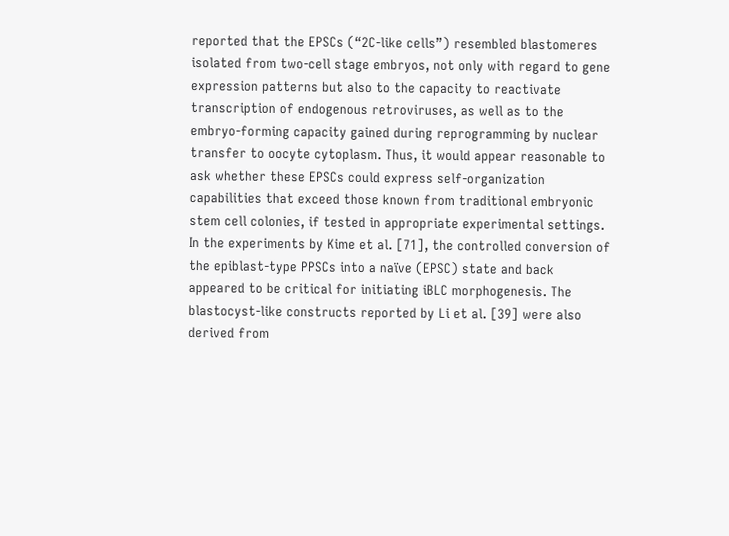reported that the EPSCs (“2C-like cells”) resembled blastomeres isolated from two-cell stage embryos, not only with regard to gene expression patterns but also to the capacity to reactivate transcription of endogenous retroviruses, as well as to the embryo-forming capacity gained during reprogramming by nuclear transfer to oocyte cytoplasm. Thus, it would appear reasonable to ask whether these EPSCs could express self-organization capabilities that exceed those known from traditional embryonic stem cell colonies, if tested in appropriate experimental settings. In the experiments by Kime et al. [71], the controlled conversion of the epiblast-type PPSCs into a naïve (EPSC) state and back appeared to be critical for initiating iBLC morphogenesis. The blastocyst-like constructs reported by Li et al. [39] were also derived from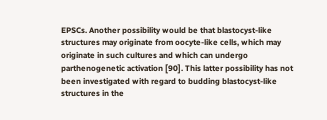EPSCs. Another possibility would be that blastocyst-like structures may originate from oocyte-like cells, which may originate in such cultures and which can undergo parthenogenetic activation [90]. This latter possibility has not been investigated with regard to budding blastocyst-like structures in the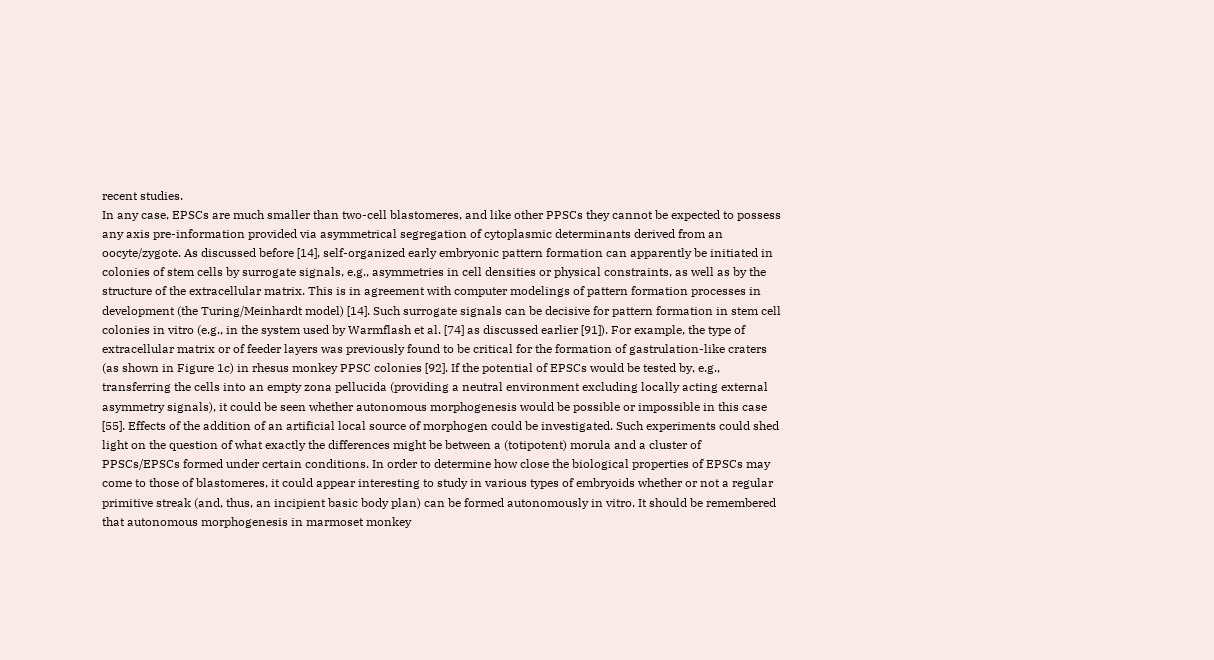recent studies.
In any case, EPSCs are much smaller than two-cell blastomeres, and like other PPSCs they cannot be expected to possess any axis pre-information provided via asymmetrical segregation of cytoplasmic determinants derived from an oocyte/zygote. As discussed before [14], self-organized early embryonic pattern formation can apparently be initiated in colonies of stem cells by surrogate signals, e.g., asymmetries in cell densities or physical constraints, as well as by the structure of the extracellular matrix. This is in agreement with computer modelings of pattern formation processes in development (the Turing/Meinhardt model) [14]. Such surrogate signals can be decisive for pattern formation in stem cell colonies in vitro (e.g., in the system used by Warmflash et al. [74] as discussed earlier [91]). For example, the type of extracellular matrix or of feeder layers was previously found to be critical for the formation of gastrulation-like craters (as shown in Figure 1c) in rhesus monkey PPSC colonies [92]. If the potential of EPSCs would be tested by, e.g., transferring the cells into an empty zona pellucida (providing a neutral environment excluding locally acting external asymmetry signals), it could be seen whether autonomous morphogenesis would be possible or impossible in this case [55]. Effects of the addition of an artificial local source of morphogen could be investigated. Such experiments could shed light on the question of what exactly the differences might be between a (totipotent) morula and a cluster of PPSCs/EPSCs formed under certain conditions. In order to determine how close the biological properties of EPSCs may come to those of blastomeres, it could appear interesting to study in various types of embryoids whether or not a regular primitive streak (and, thus, an incipient basic body plan) can be formed autonomously in vitro. It should be remembered that autonomous morphogenesis in marmoset monkey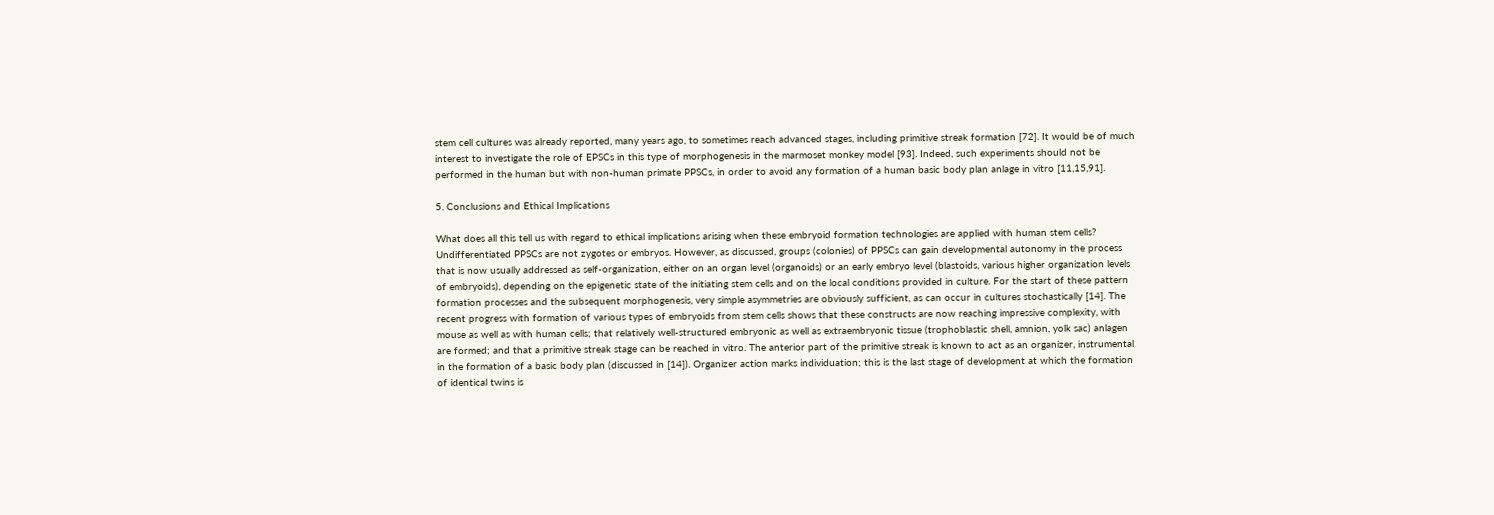stem cell cultures was already reported, many years ago, to sometimes reach advanced stages, including primitive streak formation [72]. It would be of much interest to investigate the role of EPSCs in this type of morphogenesis in the marmoset monkey model [93]. Indeed, such experiments should not be performed in the human but with non-human primate PPSCs, in order to avoid any formation of a human basic body plan anlage in vitro [11,15,91].

5. Conclusions and Ethical Implications

What does all this tell us with regard to ethical implications arising when these embryoid formation technologies are applied with human stem cells? Undifferentiated PPSCs are not zygotes or embryos. However, as discussed, groups (colonies) of PPSCs can gain developmental autonomy in the process that is now usually addressed as self-organization, either on an organ level (organoids) or an early embryo level (blastoids, various higher organization levels of embryoids), depending on the epigenetic state of the initiating stem cells and on the local conditions provided in culture. For the start of these pattern formation processes and the subsequent morphogenesis, very simple asymmetries are obviously sufficient, as can occur in cultures stochastically [14]. The recent progress with formation of various types of embryoids from stem cells shows that these constructs are now reaching impressive complexity, with mouse as well as with human cells; that relatively well-structured embryonic as well as extraembryonic tissue (trophoblastic shell, amnion, yolk sac) anlagen are formed; and that a primitive streak stage can be reached in vitro. The anterior part of the primitive streak is known to act as an organizer, instrumental in the formation of a basic body plan (discussed in [14]). Organizer action marks individuation; this is the last stage of development at which the formation of identical twins is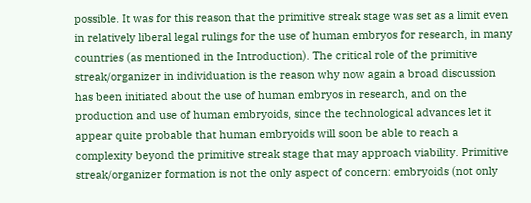possible. It was for this reason that the primitive streak stage was set as a limit even in relatively liberal legal rulings for the use of human embryos for research, in many countries (as mentioned in the Introduction). The critical role of the primitive streak/organizer in individuation is the reason why now again a broad discussion has been initiated about the use of human embryos in research, and on the production and use of human embryoids, since the technological advances let it appear quite probable that human embryoids will soon be able to reach a complexity beyond the primitive streak stage that may approach viability. Primitive streak/organizer formation is not the only aspect of concern: embryoids (not only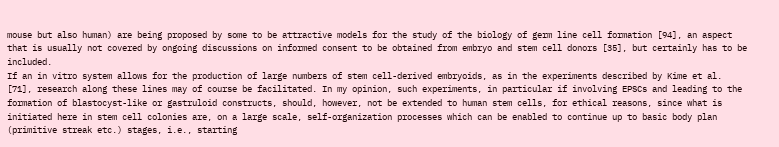mouse but also human) are being proposed by some to be attractive models for the study of the biology of germ line cell formation [94], an aspect that is usually not covered by ongoing discussions on informed consent to be obtained from embryo and stem cell donors [35], but certainly has to be included.
If an in vitro system allows for the production of large numbers of stem cell-derived embryoids, as in the experiments described by Kime et al. [71], research along these lines may of course be facilitated. In my opinion, such experiments, in particular if involving EPSCs and leading to the formation of blastocyst-like or gastruloid constructs, should, however, not be extended to human stem cells, for ethical reasons, since what is initiated here in stem cell colonies are, on a large scale, self-organization processes which can be enabled to continue up to basic body plan (primitive streak etc.) stages, i.e., starting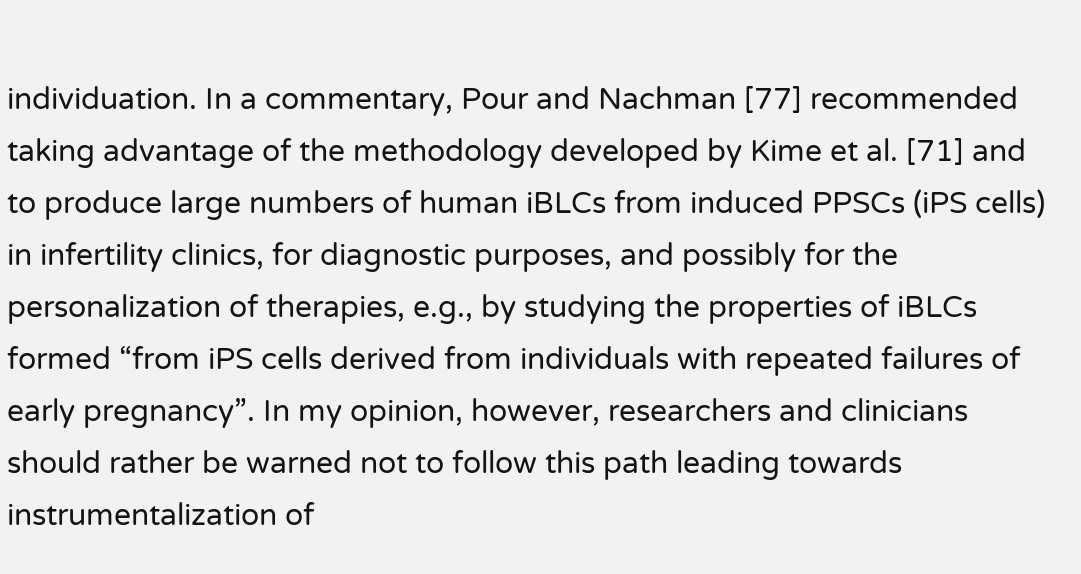individuation. In a commentary, Pour and Nachman [77] recommended taking advantage of the methodology developed by Kime et al. [71] and to produce large numbers of human iBLCs from induced PPSCs (iPS cells) in infertility clinics, for diagnostic purposes, and possibly for the personalization of therapies, e.g., by studying the properties of iBLCs formed “from iPS cells derived from individuals with repeated failures of early pregnancy”. In my opinion, however, researchers and clinicians should rather be warned not to follow this path leading towards instrumentalization of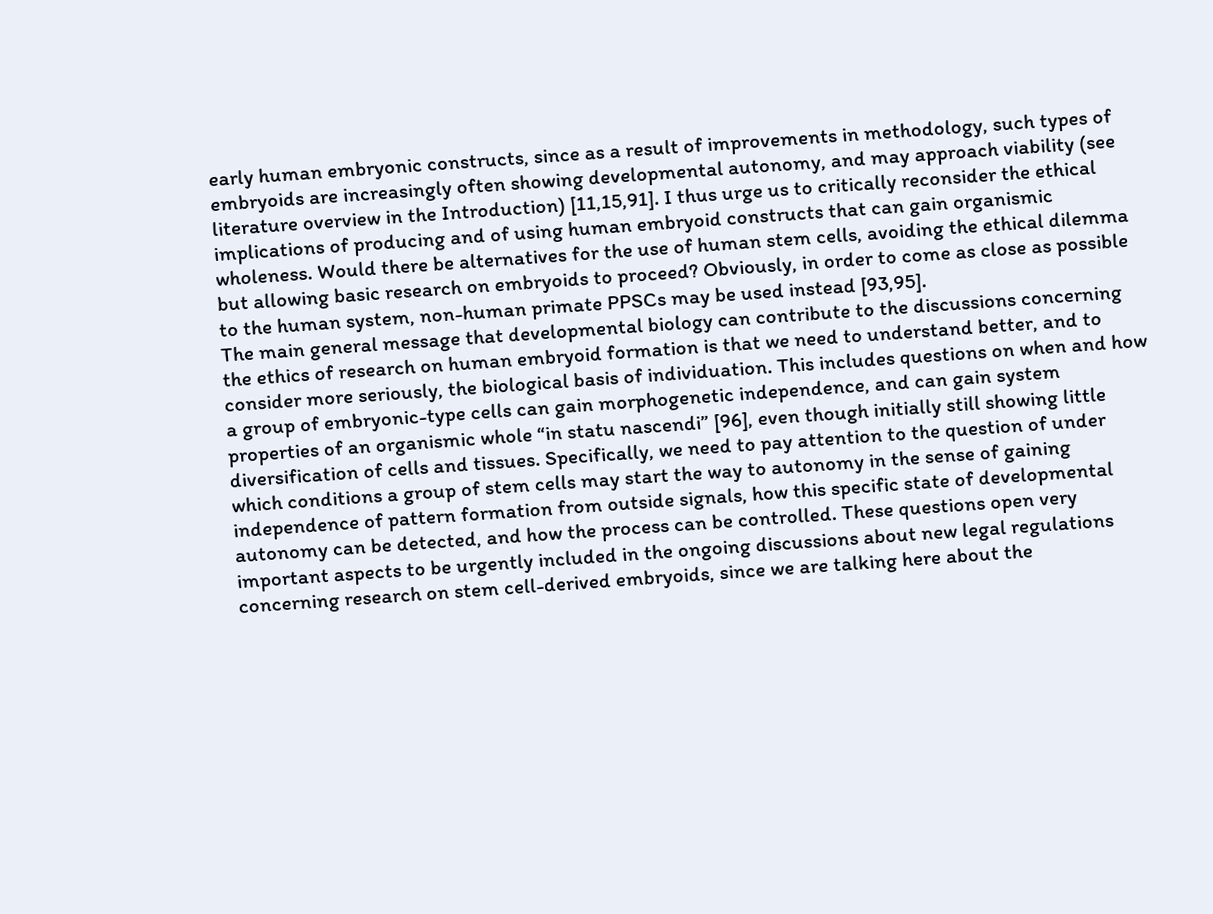early human embryonic constructs, since as a result of improvements in methodology, such types of embryoids are increasingly often showing developmental autonomy, and may approach viability (see literature overview in the Introduction) [11,15,91]. I thus urge us to critically reconsider the ethical implications of producing and of using human embryoid constructs that can gain organismic wholeness. Would there be alternatives for the use of human stem cells, avoiding the ethical dilemma but allowing basic research on embryoids to proceed? Obviously, in order to come as close as possible to the human system, non-human primate PPSCs may be used instead [93,95].
The main general message that developmental biology can contribute to the discussions concerning the ethics of research on human embryoid formation is that we need to understand better, and to consider more seriously, the biological basis of individuation. This includes questions on when and how a group of embryonic-type cells can gain morphogenetic independence, and can gain system properties of an organismic whole “in statu nascendi” [96], even though initially still showing little diversification of cells and tissues. Specifically, we need to pay attention to the question of under which conditions a group of stem cells may start the way to autonomy in the sense of gaining independence of pattern formation from outside signals, how this specific state of developmental autonomy can be detected, and how the process can be controlled. These questions open very important aspects to be urgently included in the ongoing discussions about new legal regulations concerning research on stem cell-derived embryoids, since we are talking here about the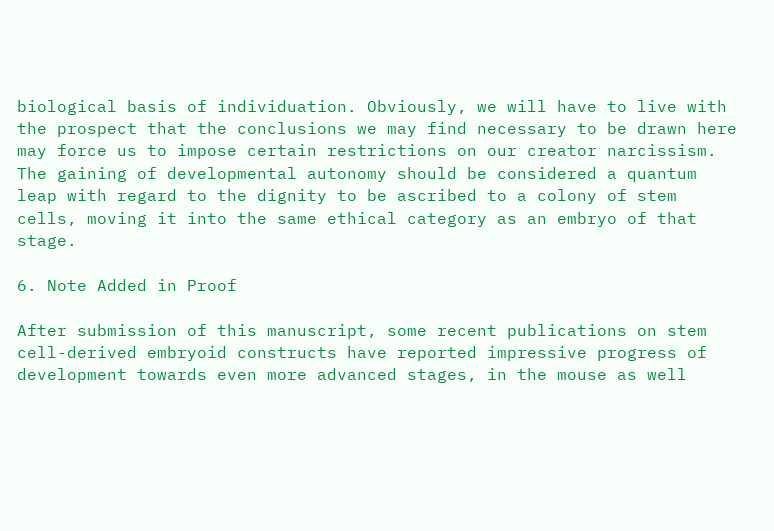biological basis of individuation. Obviously, we will have to live with the prospect that the conclusions we may find necessary to be drawn here may force us to impose certain restrictions on our creator narcissism. The gaining of developmental autonomy should be considered a quantum leap with regard to the dignity to be ascribed to a colony of stem cells, moving it into the same ethical category as an embryo of that stage.

6. Note Added in Proof

After submission of this manuscript, some recent publications on stem cell-derived embryoid constructs have reported impressive progress of development towards even more advanced stages, in the mouse as well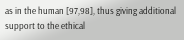as in the human [97,98], thus giving additional support to the ethical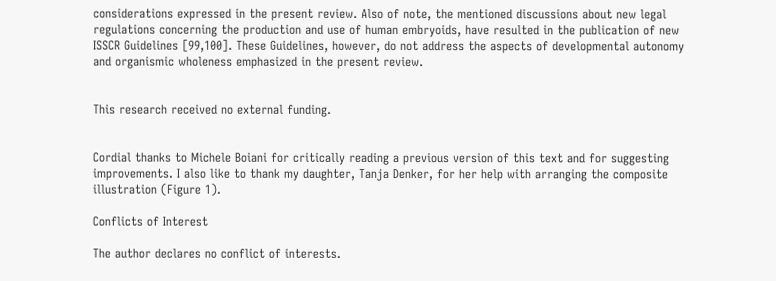considerations expressed in the present review. Also of note, the mentioned discussions about new legal regulations concerning the production and use of human embryoids, have resulted in the publication of new ISSCR Guidelines [99,100]. These Guidelines, however, do not address the aspects of developmental autonomy and organismic wholeness emphasized in the present review.


This research received no external funding.


Cordial thanks to Michele Boiani for critically reading a previous version of this text and for suggesting improvements. I also like to thank my daughter, Tanja Denker, for her help with arranging the composite illustration (Figure 1).

Conflicts of Interest

The author declares no conflict of interests.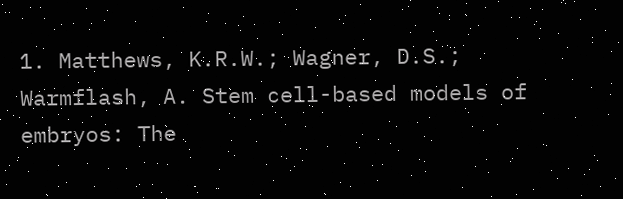1. Matthews, K.R.W.; Wagner, D.S.; Warmflash, A. Stem cell-based models of embryos: The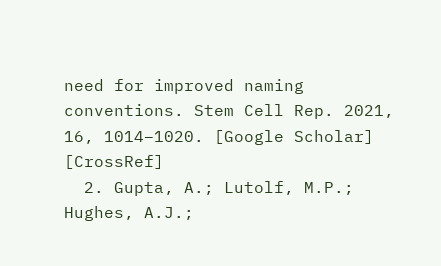need for improved naming conventions. Stem Cell Rep. 2021, 16, 1014–1020. [Google Scholar] [CrossRef]
  2. Gupta, A.; Lutolf, M.P.; Hughes, A.J.;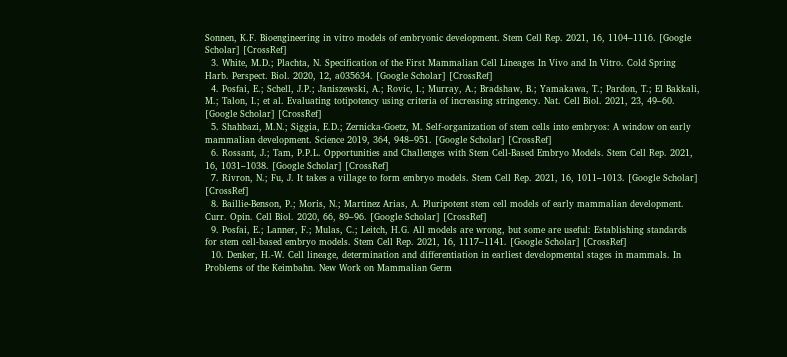Sonnen, K.F. Bioengineering in vitro models of embryonic development. Stem Cell Rep. 2021, 16, 1104–1116. [Google Scholar] [CrossRef]
  3. White, M.D.; Plachta, N. Specification of the First Mammalian Cell Lineages In Vivo and In Vitro. Cold Spring Harb. Perspect. Biol. 2020, 12, a035634. [Google Scholar] [CrossRef]
  4. Posfai, E.; Schell, J.P.; Janiszewski, A.; Rovic, I.; Murray, A.; Bradshaw, B.; Yamakawa, T.; Pardon, T.; El Bakkali, M.; Talon, I.; et al. Evaluating totipotency using criteria of increasing stringency. Nat. Cell Biol. 2021, 23, 49–60. [Google Scholar] [CrossRef]
  5. Shahbazi, M.N.; Siggia, E.D.; Zernicka-Goetz, M. Self-organization of stem cells into embryos: A window on early mammalian development. Science 2019, 364, 948–951. [Google Scholar] [CrossRef]
  6. Rossant, J.; Tam, P.P.L. Opportunities and Challenges with Stem Cell-Based Embryo Models. Stem Cell Rep. 2021, 16, 1031–1038. [Google Scholar] [CrossRef]
  7. Rivron, N.; Fu, J. It takes a village to form embryo models. Stem Cell Rep. 2021, 16, 1011–1013. [Google Scholar] [CrossRef]
  8. Baillie-Benson, P.; Moris, N.; Martinez Arias, A. Pluripotent stem cell models of early mammalian development. Curr. Opin. Cell Biol. 2020, 66, 89–96. [Google Scholar] [CrossRef]
  9. Posfai, E.; Lanner, F.; Mulas, C.; Leitch, H.G. All models are wrong, but some are useful: Establishing standards for stem cell-based embryo models. Stem Cell Rep. 2021, 16, 1117–1141. [Google Scholar] [CrossRef]
  10. Denker, H.-W. Cell lineage, determination and differentiation in earliest developmental stages in mammals. In Problems of the Keimbahn. New Work on Mammalian Germ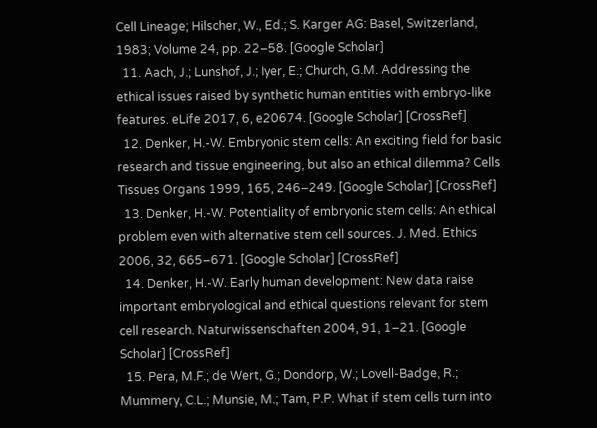Cell Lineage; Hilscher, W., Ed.; S. Karger AG: Basel, Switzerland, 1983; Volume 24, pp. 22–58. [Google Scholar]
  11. Aach, J.; Lunshof, J.; Iyer, E.; Church, G.M. Addressing the ethical issues raised by synthetic human entities with embryo-like features. eLife 2017, 6, e20674. [Google Scholar] [CrossRef]
  12. Denker, H.-W. Embryonic stem cells: An exciting field for basic research and tissue engineering, but also an ethical dilemma? Cells Tissues Organs 1999, 165, 246–249. [Google Scholar] [CrossRef]
  13. Denker, H.-W. Potentiality of embryonic stem cells: An ethical problem even with alternative stem cell sources. J. Med. Ethics 2006, 32, 665–671. [Google Scholar] [CrossRef]
  14. Denker, H.-W. Early human development: New data raise important embryological and ethical questions relevant for stem cell research. Naturwissenschaften 2004, 91, 1–21. [Google Scholar] [CrossRef]
  15. Pera, M.F.; de Wert, G.; Dondorp, W.; Lovell-Badge, R.; Mummery, C.L.; Munsie, M.; Tam, P.P. What if stem cells turn into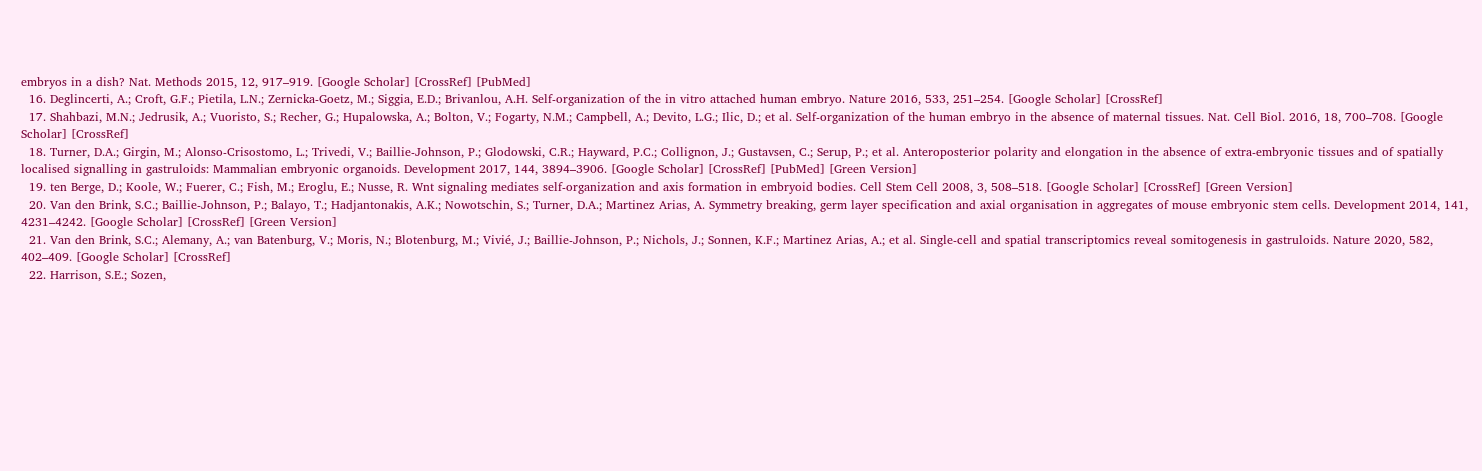embryos in a dish? Nat. Methods 2015, 12, 917–919. [Google Scholar] [CrossRef] [PubMed]
  16. Deglincerti, A.; Croft, G.F.; Pietila, L.N.; Zernicka-Goetz, M.; Siggia, E.D.; Brivanlou, A.H. Self-organization of the in vitro attached human embryo. Nature 2016, 533, 251–254. [Google Scholar] [CrossRef]
  17. Shahbazi, M.N.; Jedrusik, A.; Vuoristo, S.; Recher, G.; Hupalowska, A.; Bolton, V.; Fogarty, N.M.; Campbell, A.; Devito, L.G.; Ilic, D.; et al. Self-organization of the human embryo in the absence of maternal tissues. Nat. Cell Biol. 2016, 18, 700–708. [Google Scholar] [CrossRef]
  18. Turner, D.A.; Girgin, M.; Alonso-Crisostomo, L.; Trivedi, V.; Baillie-Johnson, P.; Glodowski, C.R.; Hayward, P.C.; Collignon, J.; Gustavsen, C.; Serup, P.; et al. Anteroposterior polarity and elongation in the absence of extra-embryonic tissues and of spatially localised signalling in gastruloids: Mammalian embryonic organoids. Development 2017, 144, 3894–3906. [Google Scholar] [CrossRef] [PubMed] [Green Version]
  19. ten Berge, D.; Koole, W.; Fuerer, C.; Fish, M.; Eroglu, E.; Nusse, R. Wnt signaling mediates self-organization and axis formation in embryoid bodies. Cell Stem Cell 2008, 3, 508–518. [Google Scholar] [CrossRef] [Green Version]
  20. Van den Brink, S.C.; Baillie-Johnson, P.; Balayo, T.; Hadjantonakis, A.K.; Nowotschin, S.; Turner, D.A.; Martinez Arias, A. Symmetry breaking, germ layer specification and axial organisation in aggregates of mouse embryonic stem cells. Development 2014, 141, 4231–4242. [Google Scholar] [CrossRef] [Green Version]
  21. Van den Brink, S.C.; Alemany, A.; van Batenburg, V.; Moris, N.; Blotenburg, M.; Vivié, J.; Baillie-Johnson, P.; Nichols, J.; Sonnen, K.F.; Martinez Arias, A.; et al. Single-cell and spatial transcriptomics reveal somitogenesis in gastruloids. Nature 2020, 582, 402–409. [Google Scholar] [CrossRef]
  22. Harrison, S.E.; Sozen,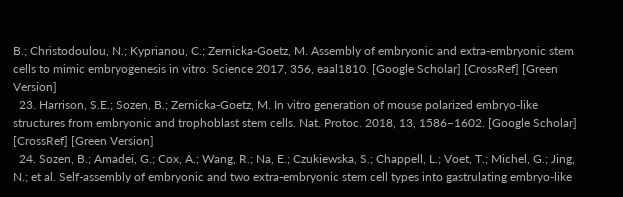B.; Christodoulou, N.; Kyprianou, C.; Zernicka-Goetz, M. Assembly of embryonic and extra-embryonic stem cells to mimic embryogenesis in vitro. Science 2017, 356, eaal1810. [Google Scholar] [CrossRef] [Green Version]
  23. Harrison, S.E.; Sozen, B.; Zernicka-Goetz, M. In vitro generation of mouse polarized embryo-like structures from embryonic and trophoblast stem cells. Nat. Protoc. 2018, 13, 1586–1602. [Google Scholar] [CrossRef] [Green Version]
  24. Sozen, B.; Amadei, G.; Cox, A.; Wang, R.; Na, E.; Czukiewska, S.; Chappell, L.; Voet, T.; Michel, G.; Jing, N.; et al. Self-assembly of embryonic and two extra-embryonic stem cell types into gastrulating embryo-like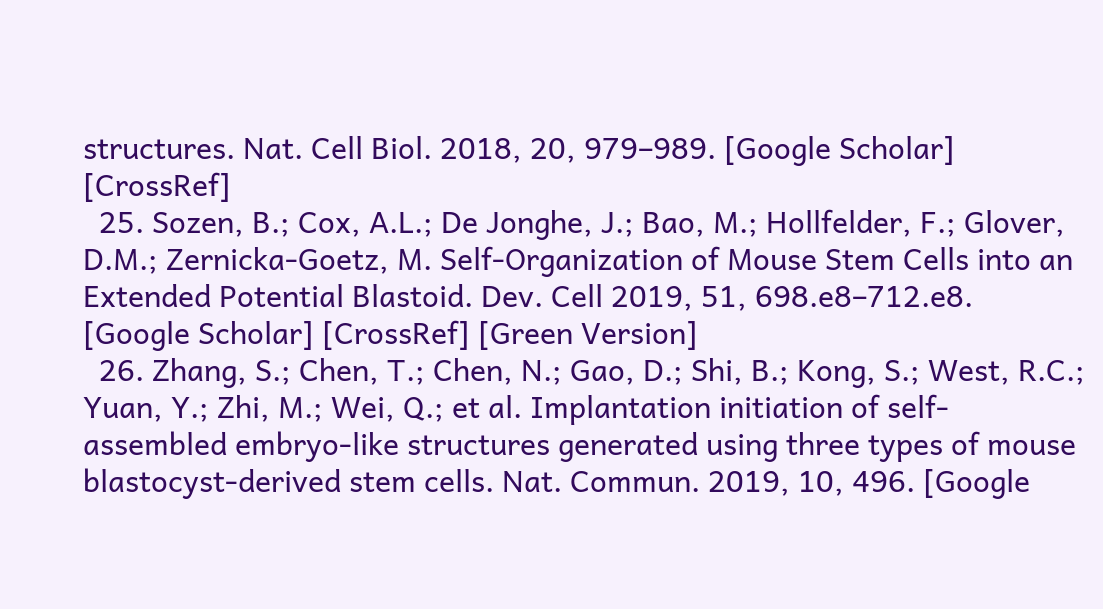structures. Nat. Cell Biol. 2018, 20, 979–989. [Google Scholar] [CrossRef]
  25. Sozen, B.; Cox, A.L.; De Jonghe, J.; Bao, M.; Hollfelder, F.; Glover, D.M.; Zernicka-Goetz, M. Self-Organization of Mouse Stem Cells into an Extended Potential Blastoid. Dev. Cell 2019, 51, 698.e8–712.e8. [Google Scholar] [CrossRef] [Green Version]
  26. Zhang, S.; Chen, T.; Chen, N.; Gao, D.; Shi, B.; Kong, S.; West, R.C.; Yuan, Y.; Zhi, M.; Wei, Q.; et al. Implantation initiation of self-assembled embryo-like structures generated using three types of mouse blastocyst-derived stem cells. Nat. Commun. 2019, 10, 496. [Google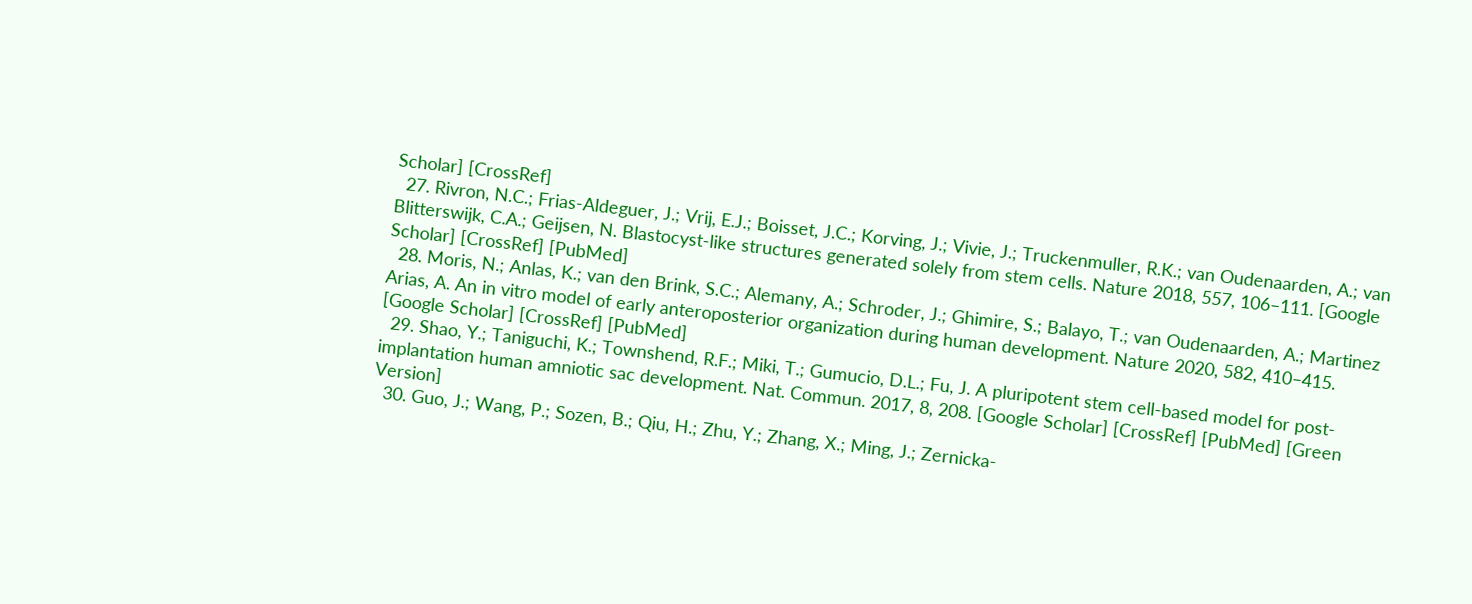Scholar] [CrossRef]
  27. Rivron, N.C.; Frias-Aldeguer, J.; Vrij, E.J.; Boisset, J.C.; Korving, J.; Vivie, J.; Truckenmuller, R.K.; van Oudenaarden, A.; van Blitterswijk, C.A.; Geijsen, N. Blastocyst-like structures generated solely from stem cells. Nature 2018, 557, 106–111. [Google Scholar] [CrossRef] [PubMed]
  28. Moris, N.; Anlas, K.; van den Brink, S.C.; Alemany, A.; Schroder, J.; Ghimire, S.; Balayo, T.; van Oudenaarden, A.; Martinez Arias, A. An in vitro model of early anteroposterior organization during human development. Nature 2020, 582, 410–415. [Google Scholar] [CrossRef] [PubMed]
  29. Shao, Y.; Taniguchi, K.; Townshend, R.F.; Miki, T.; Gumucio, D.L.; Fu, J. A pluripotent stem cell-based model for post-implantation human amniotic sac development. Nat. Commun. 2017, 8, 208. [Google Scholar] [CrossRef] [PubMed] [Green Version]
  30. Guo, J.; Wang, P.; Sozen, B.; Qiu, H.; Zhu, Y.; Zhang, X.; Ming, J.; Zernicka-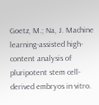Goetz, M.; Na, J. Machine learning-assisted high-content analysis of pluripotent stem cell-derived embryos in vitro.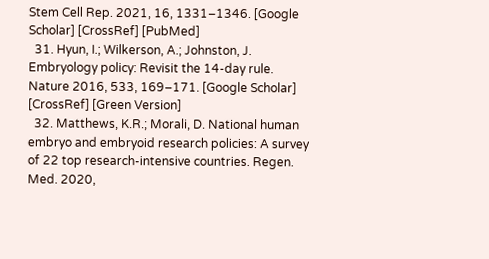Stem Cell Rep. 2021, 16, 1331–1346. [Google Scholar] [CrossRef] [PubMed]
  31. Hyun, I.; Wilkerson, A.; Johnston, J. Embryology policy: Revisit the 14-day rule. Nature 2016, 533, 169–171. [Google Scholar] [CrossRef] [Green Version]
  32. Matthews, K.R.; Morali, D. National human embryo and embryoid research policies: A survey of 22 top research-intensive countries. Regen. Med. 2020,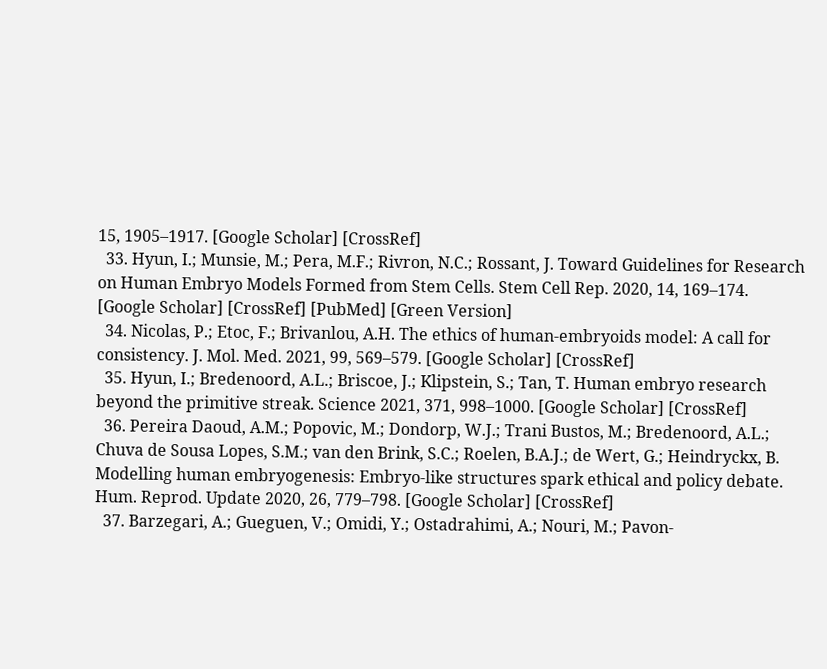15, 1905–1917. [Google Scholar] [CrossRef]
  33. Hyun, I.; Munsie, M.; Pera, M.F.; Rivron, N.C.; Rossant, J. Toward Guidelines for Research on Human Embryo Models Formed from Stem Cells. Stem Cell Rep. 2020, 14, 169–174. [Google Scholar] [CrossRef] [PubMed] [Green Version]
  34. Nicolas, P.; Etoc, F.; Brivanlou, A.H. The ethics of human-embryoids model: A call for consistency. J. Mol. Med. 2021, 99, 569–579. [Google Scholar] [CrossRef]
  35. Hyun, I.; Bredenoord, A.L.; Briscoe, J.; Klipstein, S.; Tan, T. Human embryo research beyond the primitive streak. Science 2021, 371, 998–1000. [Google Scholar] [CrossRef]
  36. Pereira Daoud, A.M.; Popovic, M.; Dondorp, W.J.; Trani Bustos, M.; Bredenoord, A.L.; Chuva de Sousa Lopes, S.M.; van den Brink, S.C.; Roelen, B.A.J.; de Wert, G.; Heindryckx, B. Modelling human embryogenesis: Embryo-like structures spark ethical and policy debate. Hum. Reprod. Update 2020, 26, 779–798. [Google Scholar] [CrossRef]
  37. Barzegari, A.; Gueguen, V.; Omidi, Y.; Ostadrahimi, A.; Nouri, M.; Pavon-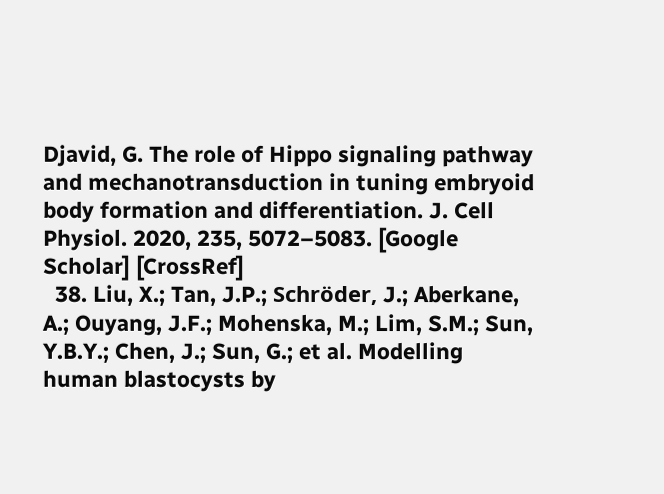Djavid, G. The role of Hippo signaling pathway and mechanotransduction in tuning embryoid body formation and differentiation. J. Cell Physiol. 2020, 235, 5072–5083. [Google Scholar] [CrossRef]
  38. Liu, X.; Tan, J.P.; Schröder, J.; Aberkane, A.; Ouyang, J.F.; Mohenska, M.; Lim, S.M.; Sun, Y.B.Y.; Chen, J.; Sun, G.; et al. Modelling human blastocysts by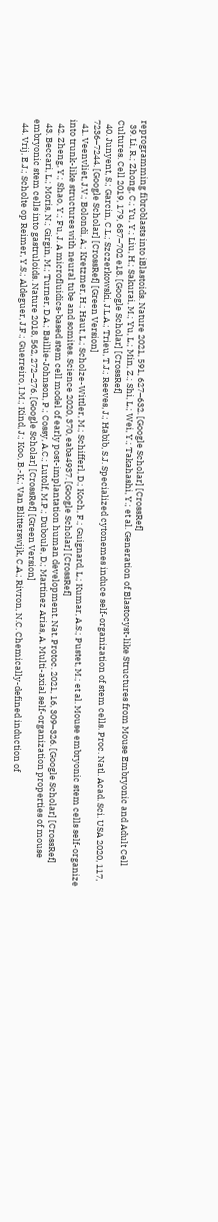reprogramming fibroblasts into iBlastoids. Nature 2021, 591, 627–632. [Google Scholar] [CrossRef]
  39. Li, R.; Zhong, C.; Yu, Y.; Liu, H.; Sakurai, M.; Yu, L.; Min, Z.; Shi, L.; Wei, Y.; Takahashi, Y.; et al. Generation of Blastocyst-like Structures from Mouse Embryonic and Adult Cell Cultures. Cell 2019, 179, 687–702 e18. [Google Scholar] [CrossRef]
  40. Junyent, S.; Garcin, C.L.; Szczerkowski, J.L.A.; Trieu, T.J.; Reeves, J.; Habib, S.J. Specialized cytonemes induce self-organization of stem cells. Proc. Natl. Acad. Sci. USA 2020, 117, 7236–7244. [Google Scholar] [CrossRef] [Green Version]
  41. Veenvliet, J.V.; Bolondi, A.; Kretzmer, H.; Haut, L.; Scholze-Wittler, M.; Schifferl, D.; Koch, F.; Guignard, L.; Kumar, A.S.; Pustet, M.; et al. Mouse embryonic stem cells self-organize into trunk-like structures with neural tube and somites. Science 2020, 370, eaba4937. [Google Scholar] [CrossRef]
  42. Zheng, Y.; Shao, Y.; Fu, J. A microfluidics-based stem cell model of early post-implantation human development. Nat. Protoc. 2021, 16, 309–326. [Google Scholar] [CrossRef]
  43. Beccari, L.; Moris, N.; Girgin, M.; Turner, D.A.; Baillie-Johnson, P.; Cossy, A.C.; Lutolf, M.P.; Duboule, D.; Martinez Arias, A. Multi-axial self-organization properties of mouse embryonic stem cells into gastruloids. Nature 2018, 562, 272–276. [Google Scholar] [CrossRef] [Green Version]
  44. Vrij, E.J.; Scholte op Reimer, Y.S.; Aldeguer, J.F.; Guerreiro, I.M.; Kind, J.; Koo, B.-K.; Van Blitterswijk, C.A.; Rivron, N.C. Chemically-defined induction of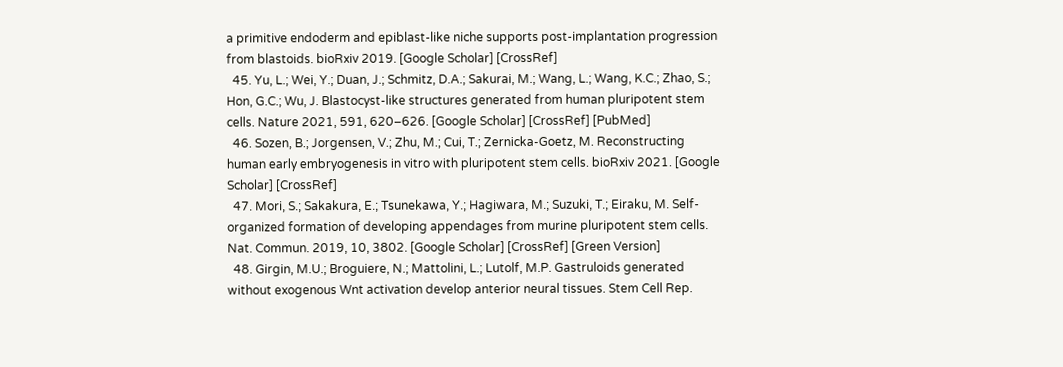a primitive endoderm and epiblast-like niche supports post-implantation progression from blastoids. bioRxiv 2019. [Google Scholar] [CrossRef]
  45. Yu, L.; Wei, Y.; Duan, J.; Schmitz, D.A.; Sakurai, M.; Wang, L.; Wang, K.C.; Zhao, S.; Hon, G.C.; Wu, J. Blastocyst-like structures generated from human pluripotent stem cells. Nature 2021, 591, 620–626. [Google Scholar] [CrossRef] [PubMed]
  46. Sozen, B.; Jorgensen, V.; Zhu, M.; Cui, T.; Zernicka-Goetz, M. Reconstructing human early embryogenesis in vitro with pluripotent stem cells. bioRxiv 2021. [Google Scholar] [CrossRef]
  47. Mori, S.; Sakakura, E.; Tsunekawa, Y.; Hagiwara, M.; Suzuki, T.; Eiraku, M. Self-organized formation of developing appendages from murine pluripotent stem cells. Nat. Commun. 2019, 10, 3802. [Google Scholar] [CrossRef] [Green Version]
  48. Girgin, M.U.; Broguiere, N.; Mattolini, L.; Lutolf, M.P. Gastruloids generated without exogenous Wnt activation develop anterior neural tissues. Stem Cell Rep.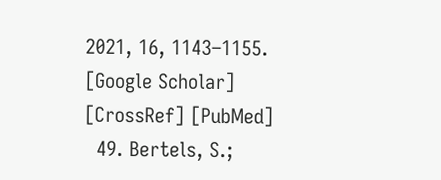2021, 16, 1143–1155. [Google Scholar] [CrossRef] [PubMed]
  49. Bertels, S.;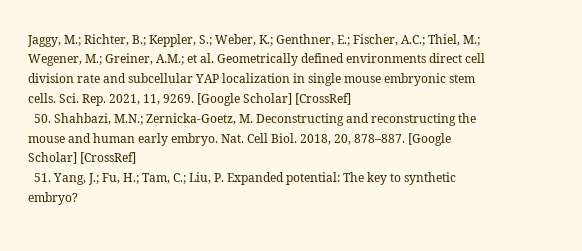Jaggy, M.; Richter, B.; Keppler, S.; Weber, K.; Genthner, E.; Fischer, A.C.; Thiel, M.; Wegener, M.; Greiner, A.M.; et al. Geometrically defined environments direct cell division rate and subcellular YAP localization in single mouse embryonic stem cells. Sci. Rep. 2021, 11, 9269. [Google Scholar] [CrossRef]
  50. Shahbazi, M.N.; Zernicka-Goetz, M. Deconstructing and reconstructing the mouse and human early embryo. Nat. Cell Biol. 2018, 20, 878–887. [Google Scholar] [CrossRef]
  51. Yang, J.; Fu, H.; Tam, C.; Liu, P. Expanded potential: The key to synthetic embryo?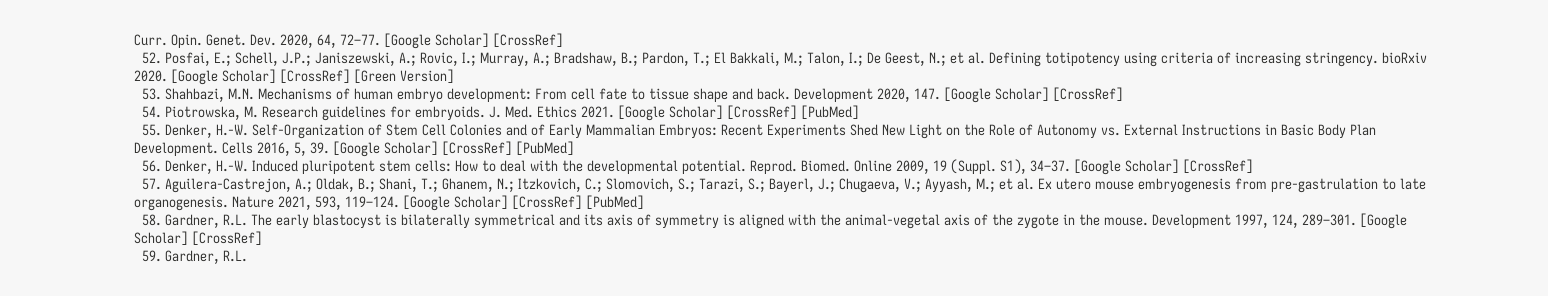Curr. Opin. Genet. Dev. 2020, 64, 72–77. [Google Scholar] [CrossRef]
  52. Posfai, E.; Schell, J.P.; Janiszewski, A.; Rovic, I.; Murray, A.; Bradshaw, B.; Pardon, T.; El Bakkali, M.; Talon, I.; De Geest, N.; et al. Defining totipotency using criteria of increasing stringency. bioRxiv 2020. [Google Scholar] [CrossRef] [Green Version]
  53. Shahbazi, M.N. Mechanisms of human embryo development: From cell fate to tissue shape and back. Development 2020, 147. [Google Scholar] [CrossRef]
  54. Piotrowska, M. Research guidelines for embryoids. J. Med. Ethics 2021. [Google Scholar] [CrossRef] [PubMed]
  55. Denker, H.-W. Self-Organization of Stem Cell Colonies and of Early Mammalian Embryos: Recent Experiments Shed New Light on the Role of Autonomy vs. External Instructions in Basic Body Plan Development. Cells 2016, 5, 39. [Google Scholar] [CrossRef] [PubMed]
  56. Denker, H.-W. Induced pluripotent stem cells: How to deal with the developmental potential. Reprod. Biomed. Online 2009, 19 (Suppl. S1), 34–37. [Google Scholar] [CrossRef]
  57. Aguilera-Castrejon, A.; Oldak, B.; Shani, T.; Ghanem, N.; Itzkovich, C.; Slomovich, S.; Tarazi, S.; Bayerl, J.; Chugaeva, V.; Ayyash, M.; et al. Ex utero mouse embryogenesis from pre-gastrulation to late organogenesis. Nature 2021, 593, 119–124. [Google Scholar] [CrossRef] [PubMed]
  58. Gardner, R.L. The early blastocyst is bilaterally symmetrical and its axis of symmetry is aligned with the animal-vegetal axis of the zygote in the mouse. Development 1997, 124, 289–301. [Google Scholar] [CrossRef]
  59. Gardner, R.L.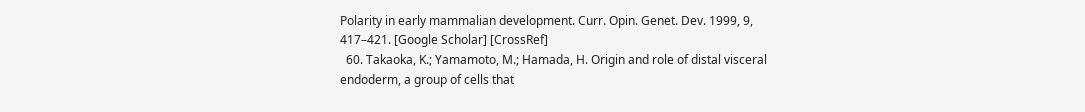Polarity in early mammalian development. Curr. Opin. Genet. Dev. 1999, 9, 417–421. [Google Scholar] [CrossRef]
  60. Takaoka, K.; Yamamoto, M.; Hamada, H. Origin and role of distal visceral endoderm, a group of cells that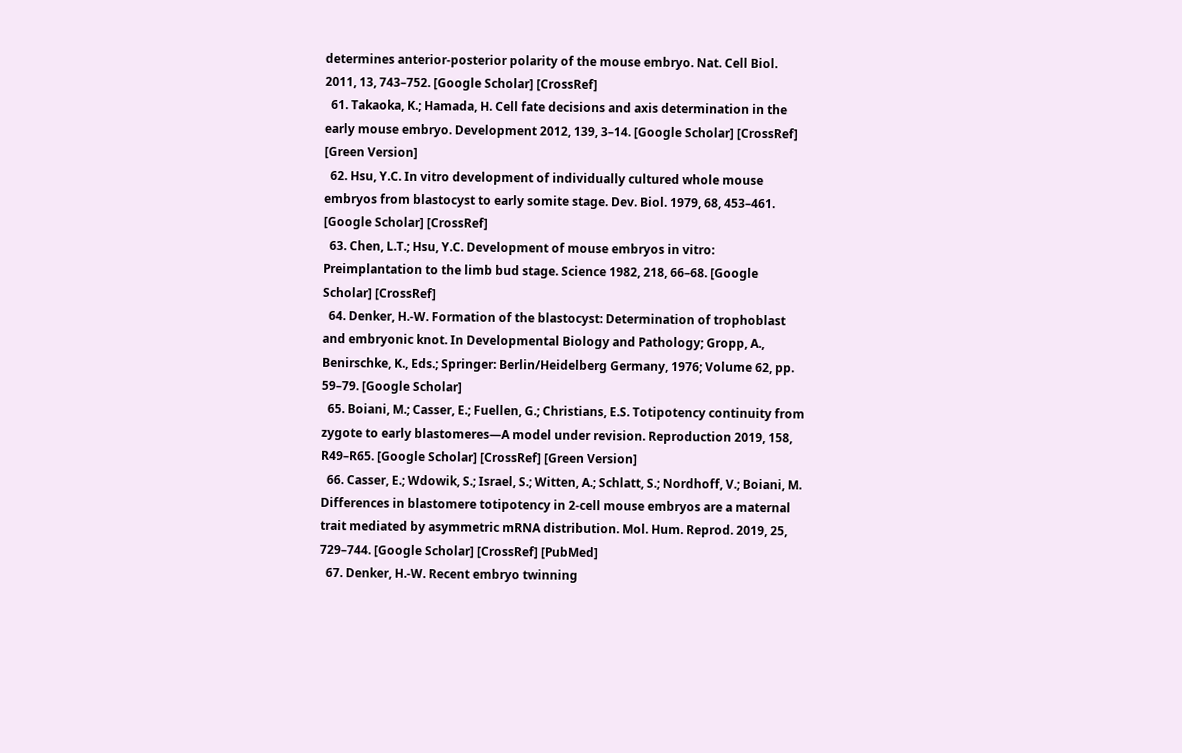determines anterior-posterior polarity of the mouse embryo. Nat. Cell Biol. 2011, 13, 743–752. [Google Scholar] [CrossRef]
  61. Takaoka, K.; Hamada, H. Cell fate decisions and axis determination in the early mouse embryo. Development 2012, 139, 3–14. [Google Scholar] [CrossRef] [Green Version]
  62. Hsu, Y.C. In vitro development of individually cultured whole mouse embryos from blastocyst to early somite stage. Dev. Biol. 1979, 68, 453–461. [Google Scholar] [CrossRef]
  63. Chen, L.T.; Hsu, Y.C. Development of mouse embryos in vitro: Preimplantation to the limb bud stage. Science 1982, 218, 66–68. [Google Scholar] [CrossRef]
  64. Denker, H.-W. Formation of the blastocyst: Determination of trophoblast and embryonic knot. In Developmental Biology and Pathology; Gropp, A., Benirschke, K., Eds.; Springer: Berlin/Heidelberg Germany, 1976; Volume 62, pp. 59–79. [Google Scholar]
  65. Boiani, M.; Casser, E.; Fuellen, G.; Christians, E.S. Totipotency continuity from zygote to early blastomeres—A model under revision. Reproduction 2019, 158, R49–R65. [Google Scholar] [CrossRef] [Green Version]
  66. Casser, E.; Wdowik, S.; Israel, S.; Witten, A.; Schlatt, S.; Nordhoff, V.; Boiani, M. Differences in blastomere totipotency in 2-cell mouse embryos are a maternal trait mediated by asymmetric mRNA distribution. Mol. Hum. Reprod. 2019, 25, 729–744. [Google Scholar] [CrossRef] [PubMed]
  67. Denker, H.-W. Recent embryo twinning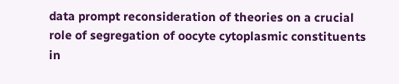data prompt reconsideration of theories on a crucial role of segregation of oocyte cytoplasmic constituents in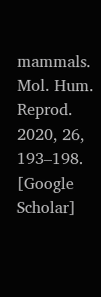mammals. Mol. Hum. Reprod. 2020, 26, 193–198. [Google Scholar]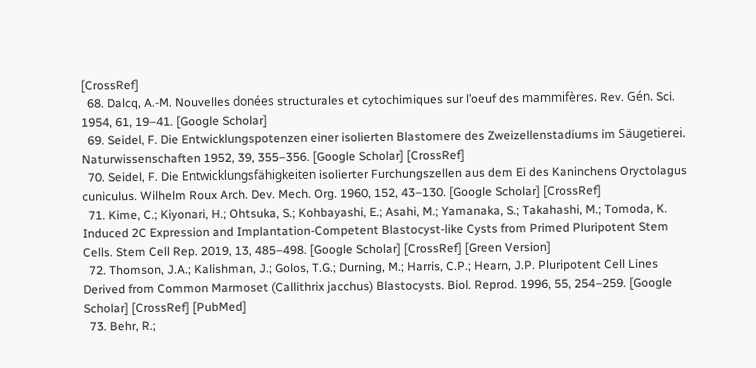[CrossRef]
  68. Dalcq, A.-M. Nouvelles donées structurales et cytochimiques sur l’oeuf des mammifères. Rev. Gén. Sci. 1954, 61, 19–41. [Google Scholar]
  69. Seidel, F. Die Entwicklungspotenzen einer isolierten Blastomere des Zweizellenstadiums im Säugetierei. Naturwissenschaften 1952, 39, 355–356. [Google Scholar] [CrossRef]
  70. Seidel, F. Die Entwicklungsfähigkeiten isolierter Furchungszellen aus dem Ei des Kaninchens Oryctolagus cuniculus. Wilhelm Roux Arch. Dev. Mech. Org. 1960, 152, 43–130. [Google Scholar] [CrossRef]
  71. Kime, C.; Kiyonari, H.; Ohtsuka, S.; Kohbayashi, E.; Asahi, M.; Yamanaka, S.; Takahashi, M.; Tomoda, K. Induced 2C Expression and Implantation-Competent Blastocyst-like Cysts from Primed Pluripotent Stem Cells. Stem Cell Rep. 2019, 13, 485–498. [Google Scholar] [CrossRef] [Green Version]
  72. Thomson, J.A.; Kalishman, J.; Golos, T.G.; Durning, M.; Harris, C.P.; Hearn, J.P. Pluripotent Cell Lines Derived from Common Marmoset (Callithrix jacchus) Blastocysts. Biol. Reprod. 1996, 55, 254–259. [Google Scholar] [CrossRef] [PubMed]
  73. Behr, R.;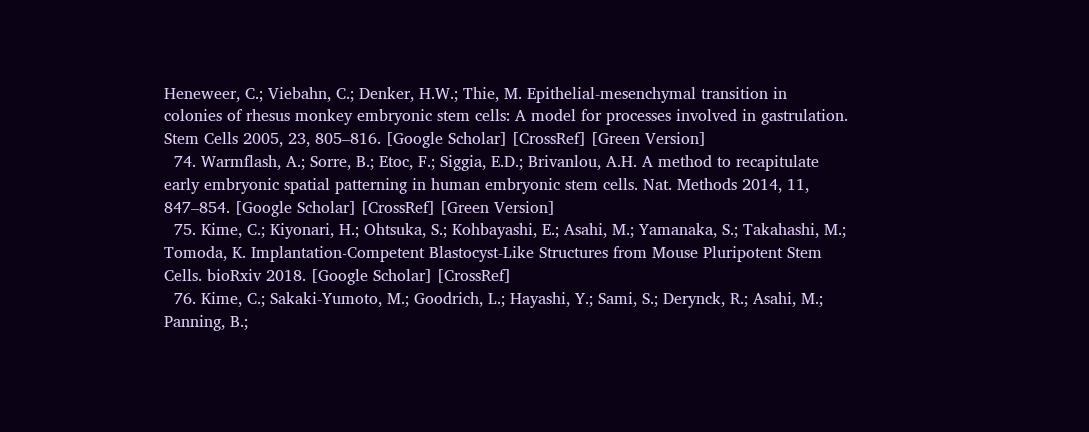Heneweer, C.; Viebahn, C.; Denker, H.W.; Thie, M. Epithelial-mesenchymal transition in colonies of rhesus monkey embryonic stem cells: A model for processes involved in gastrulation. Stem Cells 2005, 23, 805–816. [Google Scholar] [CrossRef] [Green Version]
  74. Warmflash, A.; Sorre, B.; Etoc, F.; Siggia, E.D.; Brivanlou, A.H. A method to recapitulate early embryonic spatial patterning in human embryonic stem cells. Nat. Methods 2014, 11, 847–854. [Google Scholar] [CrossRef] [Green Version]
  75. Kime, C.; Kiyonari, H.; Ohtsuka, S.; Kohbayashi, E.; Asahi, M.; Yamanaka, S.; Takahashi, M.; Tomoda, K. Implantation-Competent Blastocyst-Like Structures from Mouse Pluripotent Stem Cells. bioRxiv 2018. [Google Scholar] [CrossRef]
  76. Kime, C.; Sakaki-Yumoto, M.; Goodrich, L.; Hayashi, Y.; Sami, S.; Derynck, R.; Asahi, M.; Panning, B.;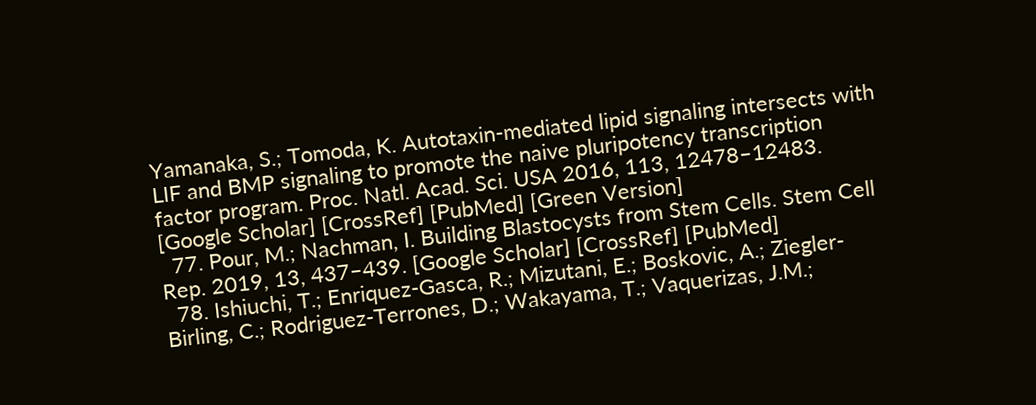Yamanaka, S.; Tomoda, K. Autotaxin-mediated lipid signaling intersects with LIF and BMP signaling to promote the naive pluripotency transcription factor program. Proc. Natl. Acad. Sci. USA 2016, 113, 12478–12483. [Google Scholar] [CrossRef] [PubMed] [Green Version]
  77. Pour, M.; Nachman, I. Building Blastocysts from Stem Cells. Stem Cell Rep. 2019, 13, 437–439. [Google Scholar] [CrossRef] [PubMed]
  78. Ishiuchi, T.; Enriquez-Gasca, R.; Mizutani, E.; Boskovic, A.; Ziegler-Birling, C.; Rodriguez-Terrones, D.; Wakayama, T.; Vaquerizas, J.M.;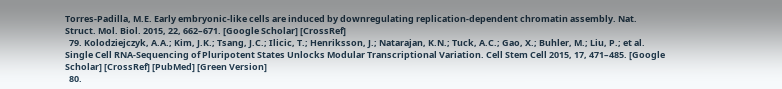Torres-Padilla, M.E. Early embryonic-like cells are induced by downregulating replication-dependent chromatin assembly. Nat. Struct. Mol. Biol. 2015, 22, 662–671. [Google Scholar] [CrossRef]
  79. Kolodziejczyk, A.A.; Kim, J.K.; Tsang, J.C.; Ilicic, T.; Henriksson, J.; Natarajan, K.N.; Tuck, A.C.; Gao, X.; Buhler, M.; Liu, P.; et al. Single Cell RNA-Sequencing of Pluripotent States Unlocks Modular Transcriptional Variation. Cell Stem Cell 2015, 17, 471–485. [Google Scholar] [CrossRef] [PubMed] [Green Version]
  80.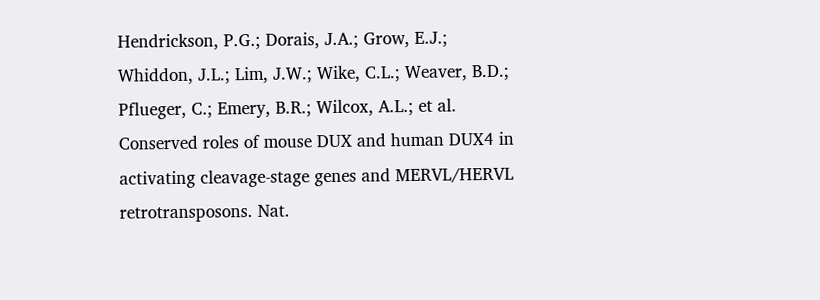Hendrickson, P.G.; Dorais, J.A.; Grow, E.J.; Whiddon, J.L.; Lim, J.W.; Wike, C.L.; Weaver, B.D.; Pflueger, C.; Emery, B.R.; Wilcox, A.L.; et al. Conserved roles of mouse DUX and human DUX4 in activating cleavage-stage genes and MERVL/HERVL retrotransposons. Nat.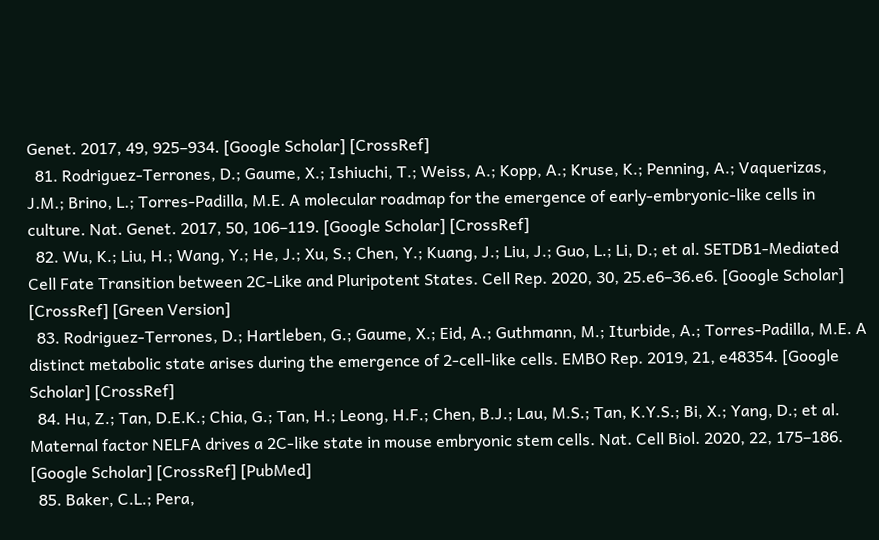Genet. 2017, 49, 925–934. [Google Scholar] [CrossRef]
  81. Rodriguez-Terrones, D.; Gaume, X.; Ishiuchi, T.; Weiss, A.; Kopp, A.; Kruse, K.; Penning, A.; Vaquerizas, J.M.; Brino, L.; Torres-Padilla, M.E. A molecular roadmap for the emergence of early-embryonic-like cells in culture. Nat. Genet. 2017, 50, 106–119. [Google Scholar] [CrossRef]
  82. Wu, K.; Liu, H.; Wang, Y.; He, J.; Xu, S.; Chen, Y.; Kuang, J.; Liu, J.; Guo, L.; Li, D.; et al. SETDB1-Mediated Cell Fate Transition between 2C-Like and Pluripotent States. Cell Rep. 2020, 30, 25.e6–36.e6. [Google Scholar] [CrossRef] [Green Version]
  83. Rodriguez-Terrones, D.; Hartleben, G.; Gaume, X.; Eid, A.; Guthmann, M.; Iturbide, A.; Torres-Padilla, M.E. A distinct metabolic state arises during the emergence of 2-cell-like cells. EMBO Rep. 2019, 21, e48354. [Google Scholar] [CrossRef]
  84. Hu, Z.; Tan, D.E.K.; Chia, G.; Tan, H.; Leong, H.F.; Chen, B.J.; Lau, M.S.; Tan, K.Y.S.; Bi, X.; Yang, D.; et al. Maternal factor NELFA drives a 2C-like state in mouse embryonic stem cells. Nat. Cell Biol. 2020, 22, 175–186. [Google Scholar] [CrossRef] [PubMed]
  85. Baker, C.L.; Pera,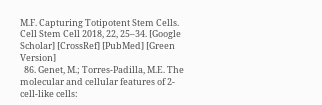M.F. Capturing Totipotent Stem Cells. Cell Stem Cell 2018, 22, 25–34. [Google Scholar] [CrossRef] [PubMed] [Green Version]
  86. Genet, M.; Torres-Padilla, M.E. The molecular and cellular features of 2-cell-like cells: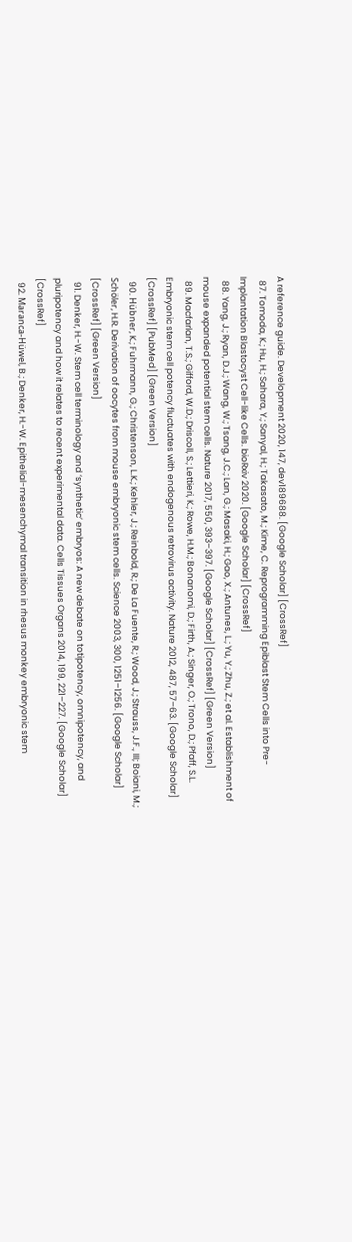A reference guide. Development 2020, 147, dev189688. [Google Scholar] [CrossRef]
  87. Tomoda, K.; Hu, H.; Sahara, Y.; Sanyal, H.; Takasato, M.; Kime, C. Reprogramming Epiblast Stem Cells into Pre-Implantation Blastocyst Cell-like Cells. bioRxiv 2020. [Google Scholar] [CrossRef]
  88. Yang, J.; Ryan, D.J.; Wang, W.; Tsang, J.C.; Lan, G.; Masaki, H.; Gao, X.; Antunes, L.; Yu, Y.; Zhu, Z.; et al. Establishment of mouse expanded potential stem cells. Nature 2017, 550, 393–397. [Google Scholar] [CrossRef] [Green Version]
  89. Macfarlan, T.S.; Gifford, W.D.; Driscoll, S.; Lettieri, K.; Rowe, H.M.; Bonanomi, D.; Firth, A.; Singer, O.; Trono, D.; Pfaff, S.L. Embryonic stem cell potency fluctuates with endogenous retrovirus activity. Nature 2012, 487, 57–63. [Google Scholar] [CrossRef] [PubMed] [Green Version]
  90. Hübner, K.; Fuhrmann, G.; Christenson, L.K.; Kehler, J.; Reinbold, R.; De La Fuente, R.; Wood, J.; Strauss, J.F., III; Boiani, M.; Schöler, H.R. Derivation of oocytes from mouse embryonic stem cells. Science 2003, 300, 1251–1256. [Google Scholar] [CrossRef] [Green Version]
  91. Denker, H.-W. Stem cell terminology and ‘synthetic’ embryos: A new debate on totipotency, omnipotency, and pluripotency and how it relates to recent experimental data. Cells Tissues Organs 2014, 199, 221–227. [Google Scholar] [CrossRef]
  92. Maranca-Hüwel, B.; Denker, H.-W. Epithelial-mesenchymal transition in rhesus monkey embryonic stem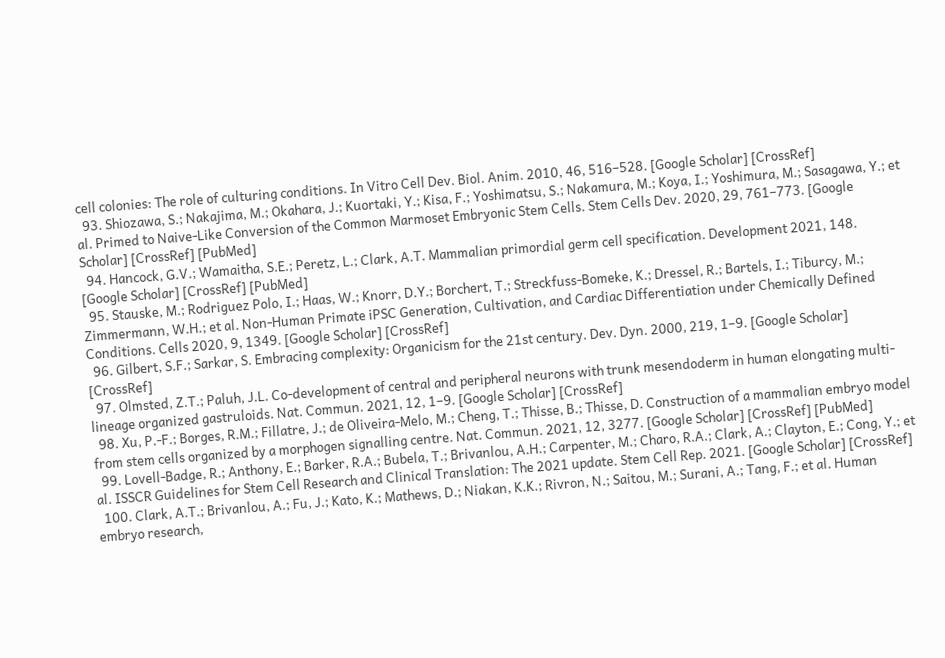cell colonies: The role of culturing conditions. In Vitro Cell Dev. Biol. Anim. 2010, 46, 516–528. [Google Scholar] [CrossRef]
  93. Shiozawa, S.; Nakajima, M.; Okahara, J.; Kuortaki, Y.; Kisa, F.; Yoshimatsu, S.; Nakamura, M.; Koya, I.; Yoshimura, M.; Sasagawa, Y.; et al. Primed to Naive-Like Conversion of the Common Marmoset Embryonic Stem Cells. Stem Cells Dev. 2020, 29, 761–773. [Google Scholar] [CrossRef] [PubMed]
  94. Hancock, G.V.; Wamaitha, S.E.; Peretz, L.; Clark, A.T. Mammalian primordial germ cell specification. Development 2021, 148. [Google Scholar] [CrossRef] [PubMed]
  95. Stauske, M.; Rodriguez Polo, I.; Haas, W.; Knorr, D.Y.; Borchert, T.; Streckfuss-Bomeke, K.; Dressel, R.; Bartels, I.; Tiburcy, M.; Zimmermann, W.H.; et al. Non-Human Primate iPSC Generation, Cultivation, and Cardiac Differentiation under Chemically Defined Conditions. Cells 2020, 9, 1349. [Google Scholar] [CrossRef]
  96. Gilbert, S.F.; Sarkar, S. Embracing complexity: Organicism for the 21st century. Dev. Dyn. 2000, 219, 1–9. [Google Scholar] [CrossRef]
  97. Olmsted, Z.T.; Paluh, J.L. Co-development of central and peripheral neurons with trunk mesendoderm in human elongating multi-lineage organized gastruloids. Nat. Commun. 2021, 12, 1–9. [Google Scholar] [CrossRef]
  98. Xu, P.-F.; Borges, R.M.; Fillatre, J.; de Oliveira-Melo, M.; Cheng, T.; Thisse, B.; Thisse, D. Construction of a mammalian embryo model from stem cells organized by a morphogen signalling centre. Nat. Commun. 2021, 12, 3277. [Google Scholar] [CrossRef] [PubMed]
  99. Lovell-Badge, R.; Anthony, E.; Barker, R.A.; Bubela, T.; Brivanlou, A.H.; Carpenter, M.; Charo, R.A.; Clark, A.; Clayton, E.; Cong, Y.; et al. ISSCR Guidelines for Stem Cell Research and Clinical Translation: The 2021 update. Stem Cell Rep. 2021. [Google Scholar] [CrossRef]
  100. Clark, A.T.; Brivanlou, A.; Fu, J.; Kato, K.; Mathews, D.; Niakan, K.K.; Rivron, N.; Saitou, M.; Surani, A.; Tang, F.; et al. Human embryo research,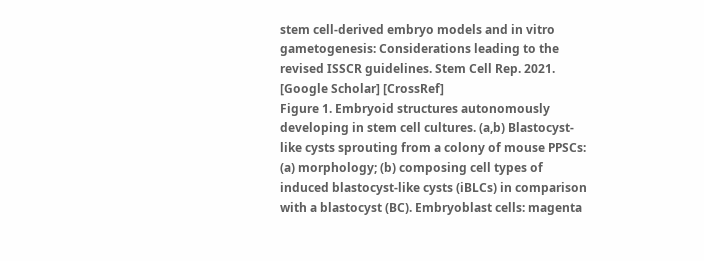stem cell-derived embryo models and in vitro gametogenesis: Considerations leading to the revised ISSCR guidelines. Stem Cell Rep. 2021. [Google Scholar] [CrossRef]
Figure 1. Embryoid structures autonomously developing in stem cell cultures. (a,b) Blastocyst-like cysts sprouting from a colony of mouse PPSCs: (a) morphology; (b) composing cell types of induced blastocyst-like cysts (iBLCs) in comparison with a blastocyst (BC). Embryoblast cells: magenta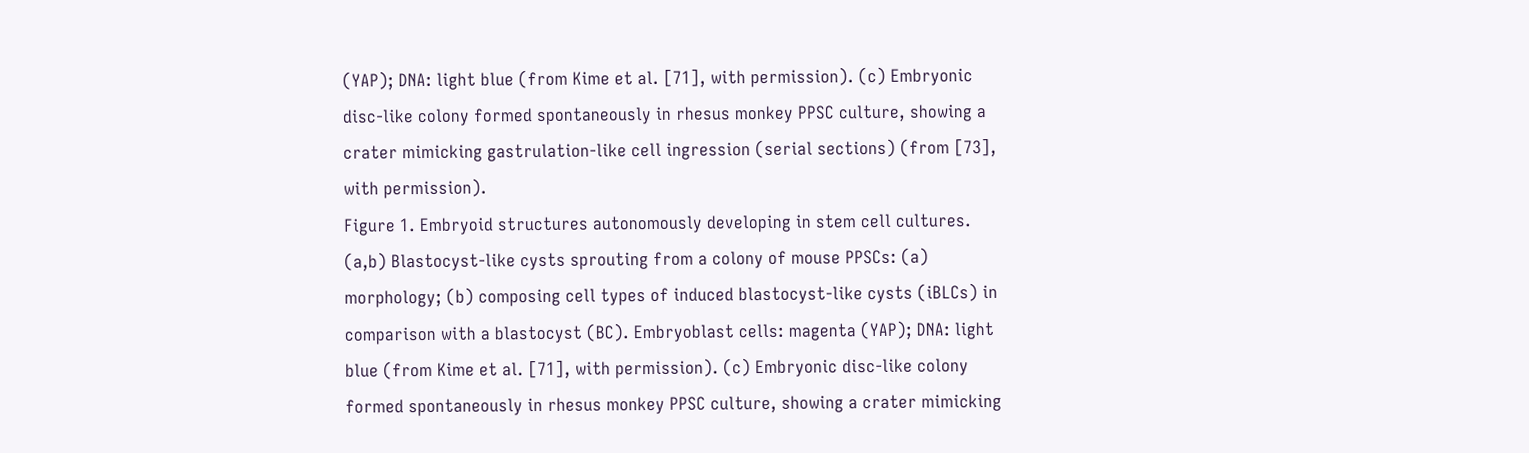(YAP); DNA: light blue (from Kime et al. [71], with permission). (c) Embryonic disc-like colony formed spontaneously in rhesus monkey PPSC culture, showing a crater mimicking gastrulation-like cell ingression (serial sections) (from [73], with permission).
Figure 1. Embryoid structures autonomously developing in stem cell cultures. (a,b) Blastocyst-like cysts sprouting from a colony of mouse PPSCs: (a) morphology; (b) composing cell types of induced blastocyst-like cysts (iBLCs) in comparison with a blastocyst (BC). Embryoblast cells: magenta (YAP); DNA: light blue (from Kime et al. [71], with permission). (c) Embryonic disc-like colony formed spontaneously in rhesus monkey PPSC culture, showing a crater mimicking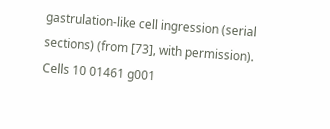gastrulation-like cell ingression (serial sections) (from [73], with permission).
Cells 10 01461 g001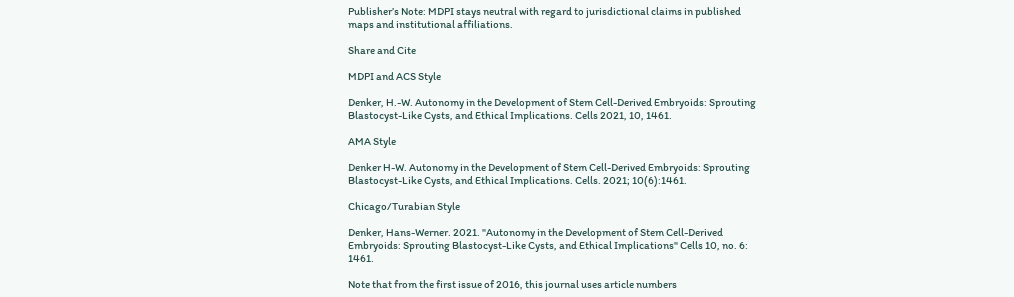Publisher’s Note: MDPI stays neutral with regard to jurisdictional claims in published maps and institutional affiliations.

Share and Cite

MDPI and ACS Style

Denker, H.-W. Autonomy in the Development of Stem Cell-Derived Embryoids: Sprouting Blastocyst-Like Cysts, and Ethical Implications. Cells 2021, 10, 1461.

AMA Style

Denker H-W. Autonomy in the Development of Stem Cell-Derived Embryoids: Sprouting Blastocyst-Like Cysts, and Ethical Implications. Cells. 2021; 10(6):1461.

Chicago/Turabian Style

Denker, Hans-Werner. 2021. "Autonomy in the Development of Stem Cell-Derived Embryoids: Sprouting Blastocyst-Like Cysts, and Ethical Implications" Cells 10, no. 6: 1461.

Note that from the first issue of 2016, this journal uses article numbers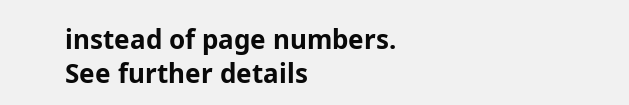instead of page numbers. See further details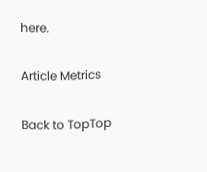here.

Article Metrics

Back to TopTop